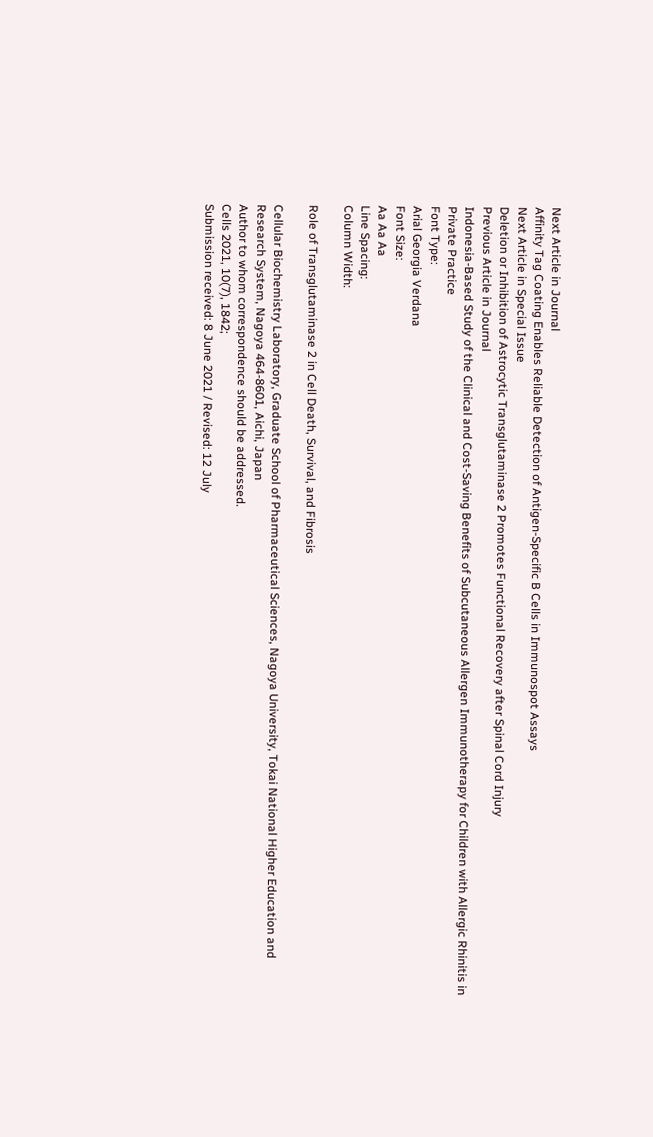Next Article in Journal
Affinity Tag Coating Enables Reliable Detection of Antigen-Specific B Cells in Immunospot Assays
Next Article in Special Issue
Deletion or Inhibition of Astrocytic Transglutaminase 2 Promotes Functional Recovery after Spinal Cord Injury
Previous Article in Journal
Indonesia-Based Study of the Clinical and Cost-Saving Benefits of Subcutaneous Allergen Immunotherapy for Children with Allergic Rhinitis in Private Practice
Font Type:
Arial Georgia Verdana
Font Size:
Aa Aa Aa
Line Spacing:
Column Width:

Role of Transglutaminase 2 in Cell Death, Survival, and Fibrosis

Cellular Biochemistry Laboratory, Graduate School of Pharmaceutical Sciences, Nagoya University, Tokai National Higher Education and Research System, Nagoya 464-8601, Aichi, Japan
Author to whom correspondence should be addressed.
Cells 2021, 10(7), 1842;
Submission received: 8 June 2021 / Revised: 12 July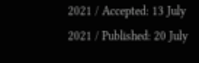2021 / Accepted: 13 July 2021 / Published: 20 July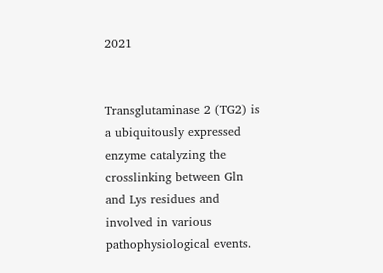2021


Transglutaminase 2 (TG2) is a ubiquitously expressed enzyme catalyzing the crosslinking between Gln and Lys residues and involved in various pathophysiological events.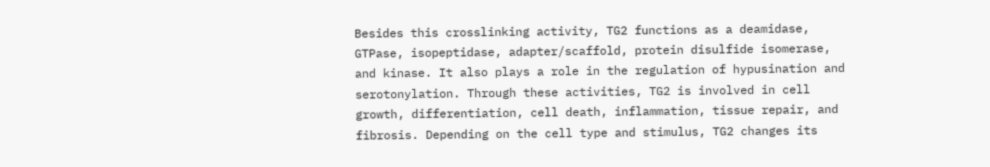Besides this crosslinking activity, TG2 functions as a deamidase, GTPase, isopeptidase, adapter/scaffold, protein disulfide isomerase, and kinase. It also plays a role in the regulation of hypusination and serotonylation. Through these activities, TG2 is involved in cell growth, differentiation, cell death, inflammation, tissue repair, and fibrosis. Depending on the cell type and stimulus, TG2 changes its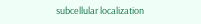subcellular localization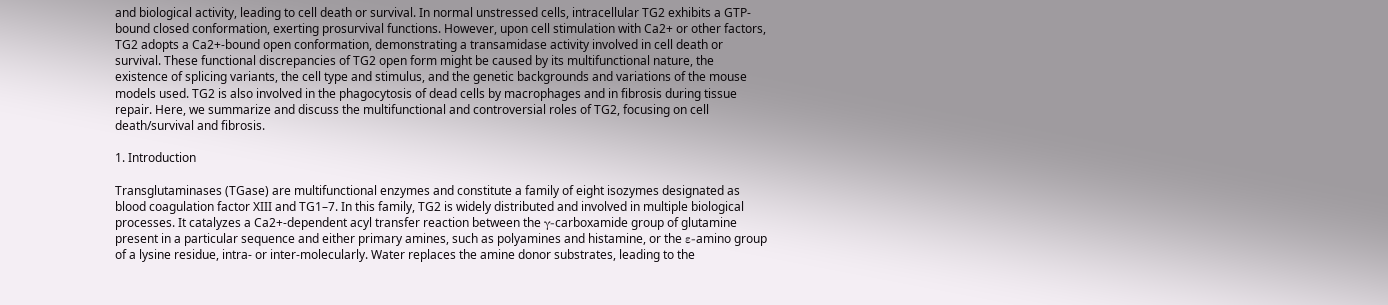and biological activity, leading to cell death or survival. In normal unstressed cells, intracellular TG2 exhibits a GTP-bound closed conformation, exerting prosurvival functions. However, upon cell stimulation with Ca2+ or other factors, TG2 adopts a Ca2+-bound open conformation, demonstrating a transamidase activity involved in cell death or survival. These functional discrepancies of TG2 open form might be caused by its multifunctional nature, the existence of splicing variants, the cell type and stimulus, and the genetic backgrounds and variations of the mouse models used. TG2 is also involved in the phagocytosis of dead cells by macrophages and in fibrosis during tissue repair. Here, we summarize and discuss the multifunctional and controversial roles of TG2, focusing on cell death/survival and fibrosis.

1. Introduction

Transglutaminases (TGase) are multifunctional enzymes and constitute a family of eight isozymes designated as blood coagulation factor XIII and TG1–7. In this family, TG2 is widely distributed and involved in multiple biological processes. It catalyzes a Ca2+-dependent acyl transfer reaction between the γ-carboxamide group of glutamine present in a particular sequence and either primary amines, such as polyamines and histamine, or the ε-amino group of a lysine residue, intra- or inter-molecularly. Water replaces the amine donor substrates, leading to the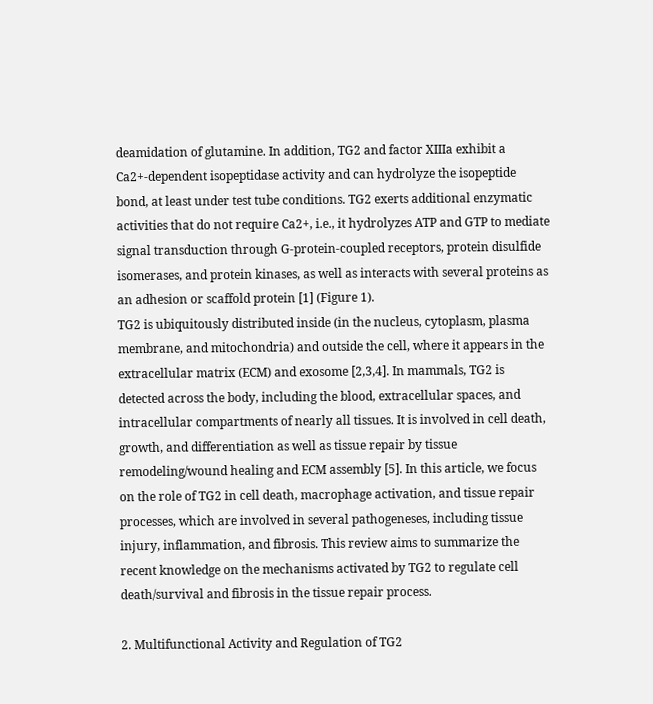deamidation of glutamine. In addition, TG2 and factor XIIIa exhibit a Ca2+-dependent isopeptidase activity and can hydrolyze the isopeptide bond, at least under test tube conditions. TG2 exerts additional enzymatic activities that do not require Ca2+, i.e., it hydrolyzes ATP and GTP to mediate signal transduction through G-protein-coupled receptors, protein disulfide isomerases, and protein kinases, as well as interacts with several proteins as an adhesion or scaffold protein [1] (Figure 1).
TG2 is ubiquitously distributed inside (in the nucleus, cytoplasm, plasma membrane, and mitochondria) and outside the cell, where it appears in the extracellular matrix (ECM) and exosome [2,3,4]. In mammals, TG2 is detected across the body, including the blood, extracellular spaces, and intracellular compartments of nearly all tissues. It is involved in cell death, growth, and differentiation as well as tissue repair by tissue remodeling/wound healing and ECM assembly [5]. In this article, we focus on the role of TG2 in cell death, macrophage activation, and tissue repair processes, which are involved in several pathogeneses, including tissue injury, inflammation, and fibrosis. This review aims to summarize the recent knowledge on the mechanisms activated by TG2 to regulate cell death/survival and fibrosis in the tissue repair process.

2. Multifunctional Activity and Regulation of TG2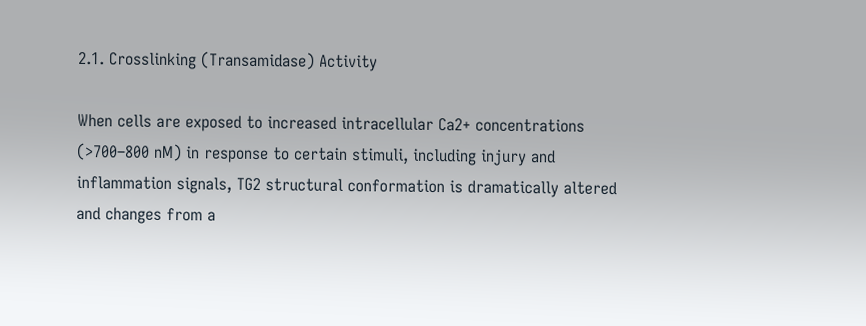2.1. Crosslinking (Transamidase) Activity

When cells are exposed to increased intracellular Ca2+ concentrations (>700–800 nM) in response to certain stimuli, including injury and inflammation signals, TG2 structural conformation is dramatically altered and changes from a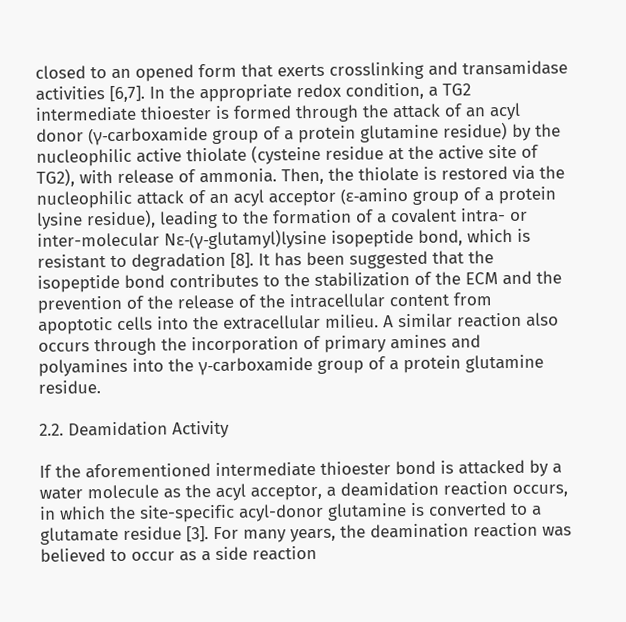closed to an opened form that exerts crosslinking and transamidase activities [6,7]. In the appropriate redox condition, a TG2 intermediate thioester is formed through the attack of an acyl donor (γ-carboxamide group of a protein glutamine residue) by the nucleophilic active thiolate (cysteine residue at the active site of TG2), with release of ammonia. Then, the thiolate is restored via the nucleophilic attack of an acyl acceptor (ε-amino group of a protein lysine residue), leading to the formation of a covalent intra- or inter-molecular Nε-(γ-glutamyl)lysine isopeptide bond, which is resistant to degradation [8]. It has been suggested that the isopeptide bond contributes to the stabilization of the ECM and the prevention of the release of the intracellular content from apoptotic cells into the extracellular milieu. A similar reaction also occurs through the incorporation of primary amines and polyamines into the γ-carboxamide group of a protein glutamine residue.

2.2. Deamidation Activity

If the aforementioned intermediate thioester bond is attacked by a water molecule as the acyl acceptor, a deamidation reaction occurs, in which the site-specific acyl-donor glutamine is converted to a glutamate residue [3]. For many years, the deamination reaction was believed to occur as a side reaction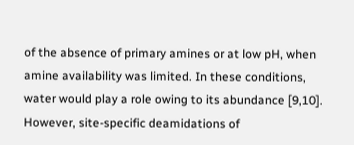of the absence of primary amines or at low pH, when amine availability was limited. In these conditions, water would play a role owing to its abundance [9,10]. However, site-specific deamidations of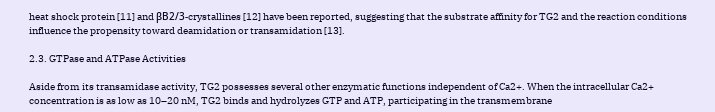heat shock protein [11] and βB2/3-crystallines [12] have been reported, suggesting that the substrate affinity for TG2 and the reaction conditions influence the propensity toward deamidation or transamidation [13].

2.3. GTPase and ATPase Activities

Aside from its transamidase activity, TG2 possesses several other enzymatic functions independent of Ca2+. When the intracellular Ca2+ concentration is as low as 10–20 nM, TG2 binds and hydrolyzes GTP and ATP, participating in the transmembrane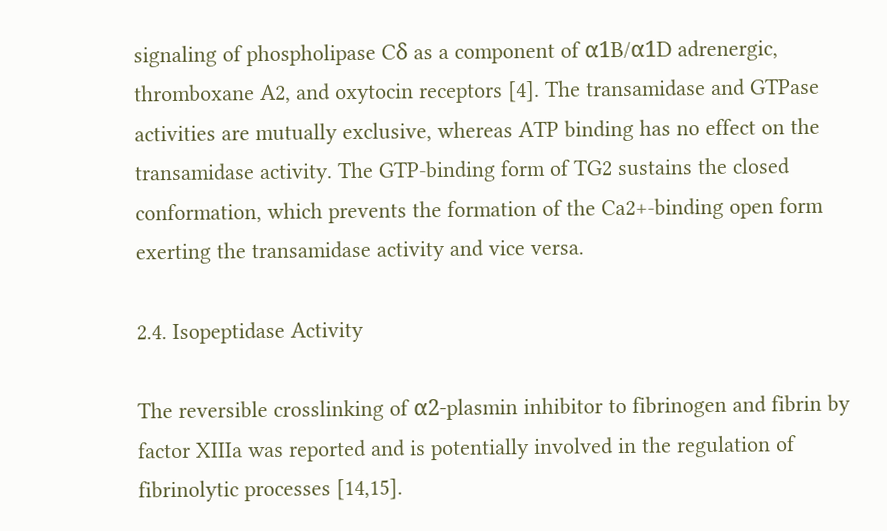signaling of phospholipase Cδ as a component of α1B/α1D adrenergic, thromboxane A2, and oxytocin receptors [4]. The transamidase and GTPase activities are mutually exclusive, whereas ATP binding has no effect on the transamidase activity. The GTP-binding form of TG2 sustains the closed conformation, which prevents the formation of the Ca2+-binding open form exerting the transamidase activity and vice versa.

2.4. Isopeptidase Activity

The reversible crosslinking of α2-plasmin inhibitor to fibrinogen and fibrin by factor XIIIa was reported and is potentially involved in the regulation of fibrinolytic processes [14,15].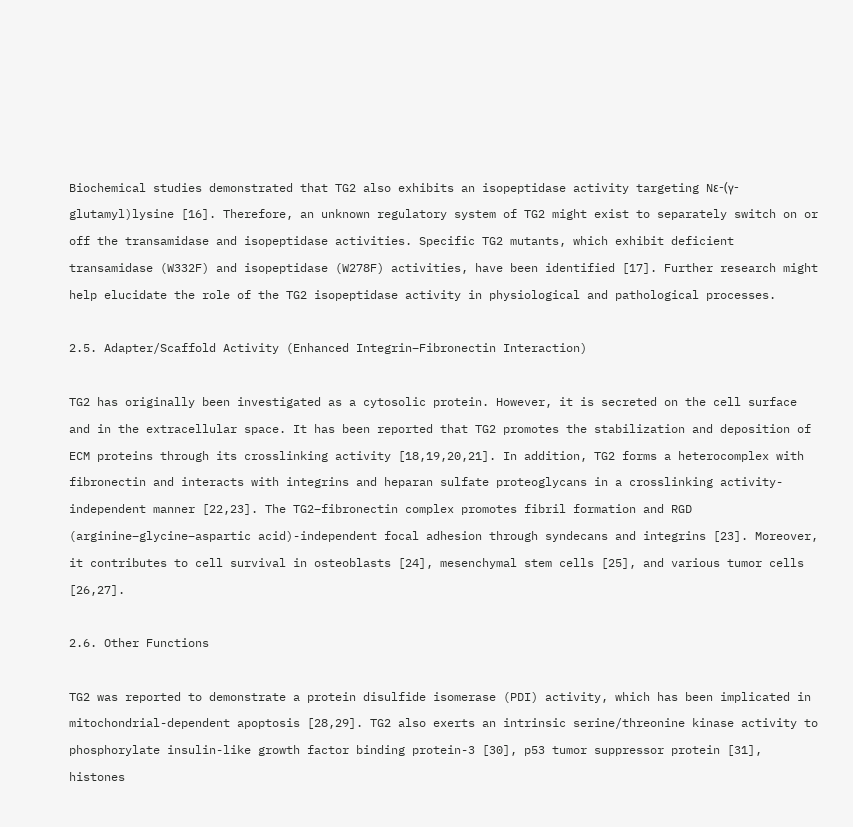Biochemical studies demonstrated that TG2 also exhibits an isopeptidase activity targeting Nε-(γ-glutamyl)lysine [16]. Therefore, an unknown regulatory system of TG2 might exist to separately switch on or off the transamidase and isopeptidase activities. Specific TG2 mutants, which exhibit deficient transamidase (W332F) and isopeptidase (W278F) activities, have been identified [17]. Further research might help elucidate the role of the TG2 isopeptidase activity in physiological and pathological processes.

2.5. Adapter/Scaffold Activity (Enhanced Integrin–Fibronectin Interaction)

TG2 has originally been investigated as a cytosolic protein. However, it is secreted on the cell surface and in the extracellular space. It has been reported that TG2 promotes the stabilization and deposition of ECM proteins through its crosslinking activity [18,19,20,21]. In addition, TG2 forms a heterocomplex with fibronectin and interacts with integrins and heparan sulfate proteoglycans in a crosslinking activity-independent manner [22,23]. The TG2–fibronectin complex promotes fibril formation and RGD (arginine–glycine–aspartic acid)-independent focal adhesion through syndecans and integrins [23]. Moreover, it contributes to cell survival in osteoblasts [24], mesenchymal stem cells [25], and various tumor cells [26,27].

2.6. Other Functions

TG2 was reported to demonstrate a protein disulfide isomerase (PDI) activity, which has been implicated in mitochondrial-dependent apoptosis [28,29]. TG2 also exerts an intrinsic serine/threonine kinase activity to phosphorylate insulin-like growth factor binding protein-3 [30], p53 tumor suppressor protein [31], histones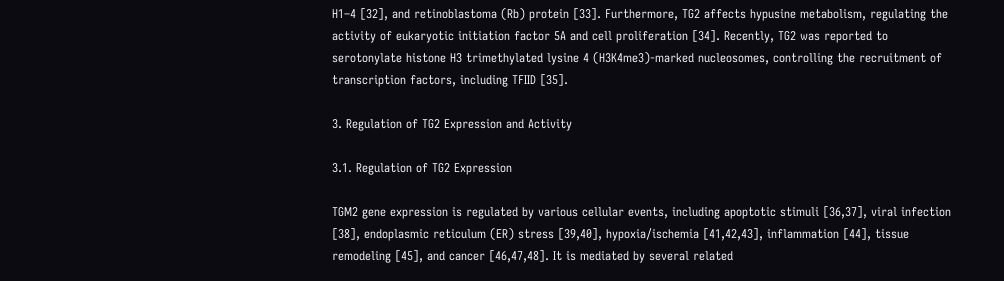H1–4 [32], and retinoblastoma (Rb) protein [33]. Furthermore, TG2 affects hypusine metabolism, regulating the activity of eukaryotic initiation factor 5A and cell proliferation [34]. Recently, TG2 was reported to serotonylate histone H3 trimethylated lysine 4 (H3K4me3)-marked nucleosomes, controlling the recruitment of transcription factors, including TFIID [35].

3. Regulation of TG2 Expression and Activity

3.1. Regulation of TG2 Expression

TGM2 gene expression is regulated by various cellular events, including apoptotic stimuli [36,37], viral infection [38], endoplasmic reticulum (ER) stress [39,40], hypoxia/ischemia [41,42,43], inflammation [44], tissue remodeling [45], and cancer [46,47,48]. It is mediated by several related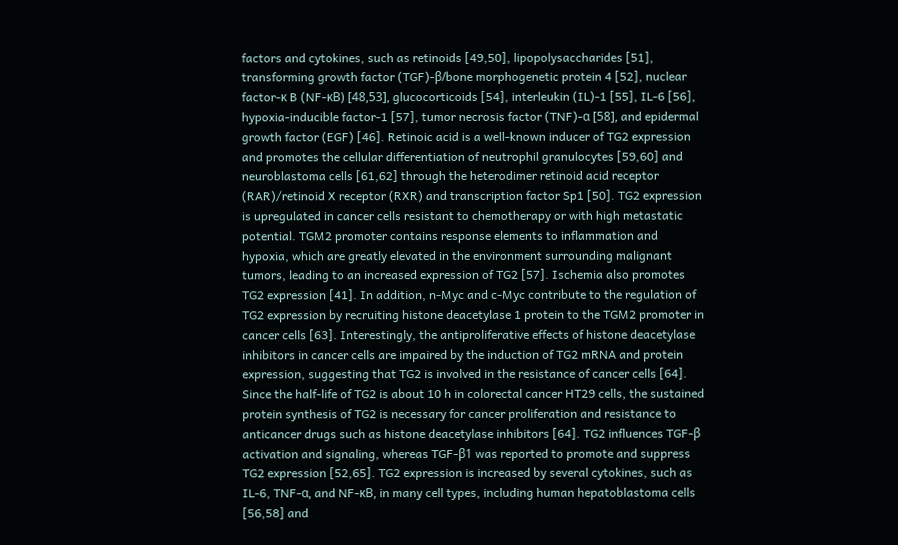factors and cytokines, such as retinoids [49,50], lipopolysaccharides [51], transforming growth factor (TGF)-β/bone morphogenetic protein 4 [52], nuclear factor-κ B (NF-κB) [48,53], glucocorticoids [54], interleukin (IL)-1 [55], IL-6 [56], hypoxia-inducible factor-1 [57], tumor necrosis factor (TNF)-α [58], and epidermal growth factor (EGF) [46]. Retinoic acid is a well-known inducer of TG2 expression and promotes the cellular differentiation of neutrophil granulocytes [59,60] and neuroblastoma cells [61,62] through the heterodimer retinoid acid receptor (RAR)/retinoid X receptor (RXR) and transcription factor Sp1 [50]. TG2 expression is upregulated in cancer cells resistant to chemotherapy or with high metastatic potential. TGM2 promoter contains response elements to inflammation and hypoxia, which are greatly elevated in the environment surrounding malignant tumors, leading to an increased expression of TG2 [57]. Ischemia also promotes TG2 expression [41]. In addition, n-Myc and c-Myc contribute to the regulation of TG2 expression by recruiting histone deacetylase 1 protein to the TGM2 promoter in cancer cells [63]. Interestingly, the antiproliferative effects of histone deacetylase inhibitors in cancer cells are impaired by the induction of TG2 mRNA and protein expression, suggesting that TG2 is involved in the resistance of cancer cells [64]. Since the half-life of TG2 is about 10 h in colorectal cancer HT29 cells, the sustained protein synthesis of TG2 is necessary for cancer proliferation and resistance to anticancer drugs such as histone deacetylase inhibitors [64]. TG2 influences TGF-β activation and signaling, whereas TGF-β1 was reported to promote and suppress TG2 expression [52,65]. TG2 expression is increased by several cytokines, such as IL-6, TNF-α, and NF-κB, in many cell types, including human hepatoblastoma cells [56,58] and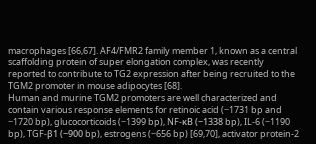macrophages [66,67]. AF4/FMR2 family member 1, known as a central scaffolding protein of super elongation complex, was recently reported to contribute to TG2 expression after being recruited to the TGM2 promoter in mouse adipocytes [68].
Human and murine TGM2 promoters are well characterized and contain various response elements for retinoic acid (−1731 bp and −1720 bp), glucocorticoids (−1399 bp), NF-κB (−1338 bp), IL-6 (−1190 bp), TGF-β1 (−900 bp), estrogens (−656 bp) [69,70], activator protein-2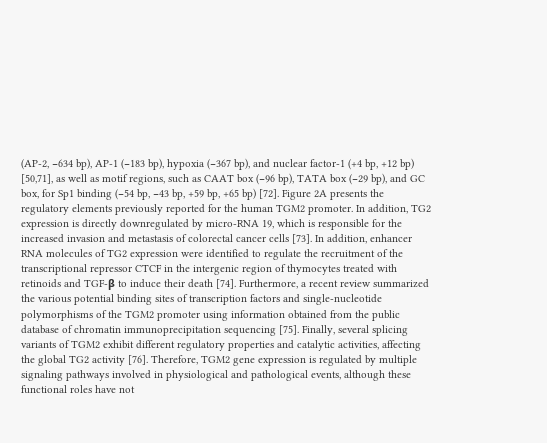(AP-2, −634 bp), AP-1 (−183 bp), hypoxia (−367 bp), and nuclear factor-1 (+4 bp, +12 bp) [50,71], as well as motif regions, such as CAAT box (−96 bp), TATA box (−29 bp), and GC box, for Sp1 binding (−54 bp, −43 bp, +59 bp, +65 bp) [72]. Figure 2A presents the regulatory elements previously reported for the human TGM2 promoter. In addition, TG2 expression is directly downregulated by micro-RNA 19, which is responsible for the increased invasion and metastasis of colorectal cancer cells [73]. In addition, enhancer RNA molecules of TG2 expression were identified to regulate the recruitment of the transcriptional repressor CTCF in the intergenic region of thymocytes treated with retinoids and TGF-β to induce their death [74]. Furthermore, a recent review summarized the various potential binding sites of transcription factors and single-nucleotide polymorphisms of the TGM2 promoter using information obtained from the public database of chromatin immunoprecipitation sequencing [75]. Finally, several splicing variants of TGM2 exhibit different regulatory properties and catalytic activities, affecting the global TG2 activity [76]. Therefore, TGM2 gene expression is regulated by multiple signaling pathways involved in physiological and pathological events, although these functional roles have not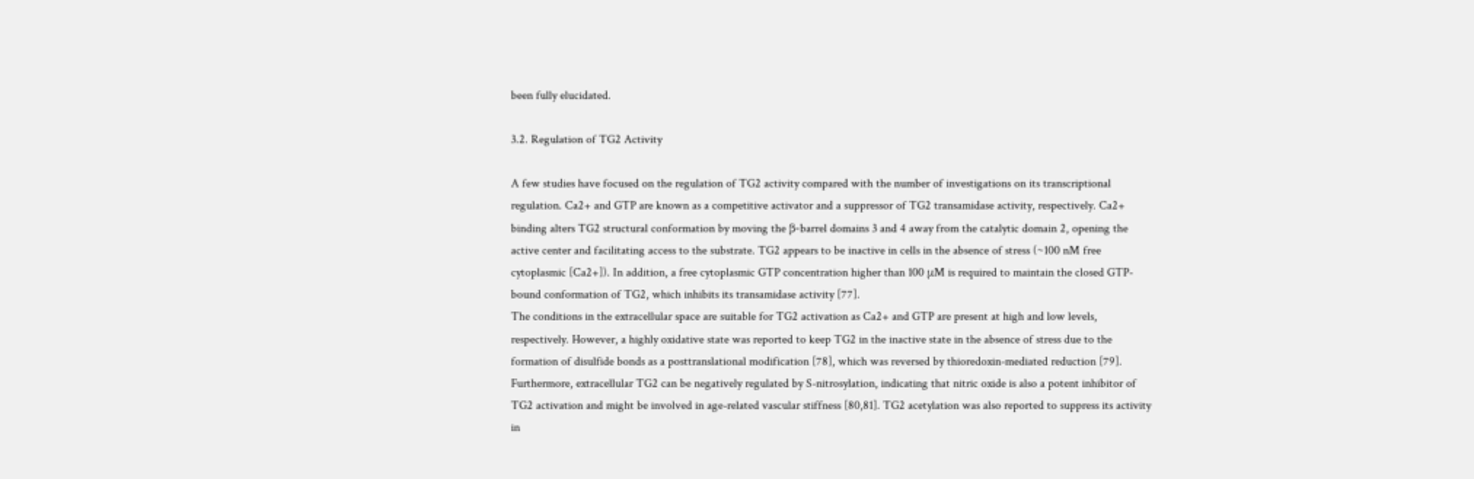been fully elucidated.

3.2. Regulation of TG2 Activity

A few studies have focused on the regulation of TG2 activity compared with the number of investigations on its transcriptional regulation. Ca2+ and GTP are known as a competitive activator and a suppressor of TG2 transamidase activity, respectively. Ca2+ binding alters TG2 structural conformation by moving the β-barrel domains 3 and 4 away from the catalytic domain 2, opening the active center and facilitating access to the substrate. TG2 appears to be inactive in cells in the absence of stress (~100 nM free cytoplasmic [Ca2+]). In addition, a free cytoplasmic GTP concentration higher than 100 μM is required to maintain the closed GTP-bound conformation of TG2, which inhibits its transamidase activity [77].
The conditions in the extracellular space are suitable for TG2 activation as Ca2+ and GTP are present at high and low levels, respectively. However, a highly oxidative state was reported to keep TG2 in the inactive state in the absence of stress due to the formation of disulfide bonds as a posttranslational modification [78], which was reversed by thioredoxin-mediated reduction [79]. Furthermore, extracellular TG2 can be negatively regulated by S-nitrosylation, indicating that nitric oxide is also a potent inhibitor of TG2 activation and might be involved in age-related vascular stiffness [80,81]. TG2 acetylation was also reported to suppress its activity in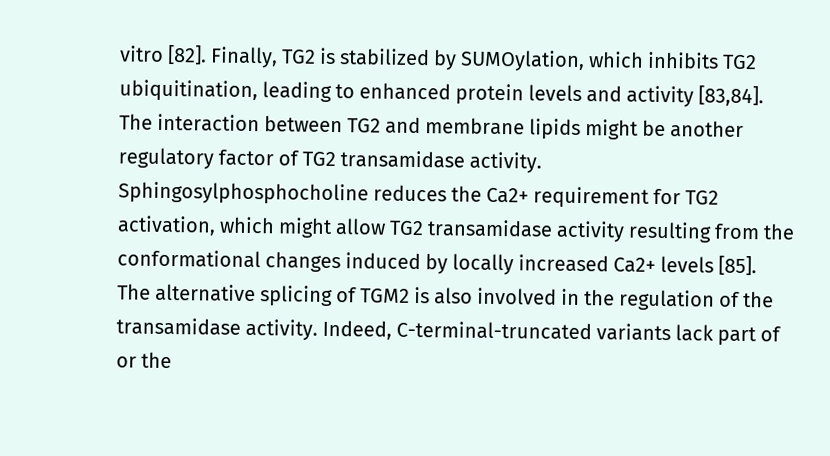vitro [82]. Finally, TG2 is stabilized by SUMOylation, which inhibits TG2 ubiquitination, leading to enhanced protein levels and activity [83,84].
The interaction between TG2 and membrane lipids might be another regulatory factor of TG2 transamidase activity. Sphingosylphosphocholine reduces the Ca2+ requirement for TG2 activation, which might allow TG2 transamidase activity resulting from the conformational changes induced by locally increased Ca2+ levels [85]. The alternative splicing of TGM2 is also involved in the regulation of the transamidase activity. Indeed, C-terminal-truncated variants lack part of or the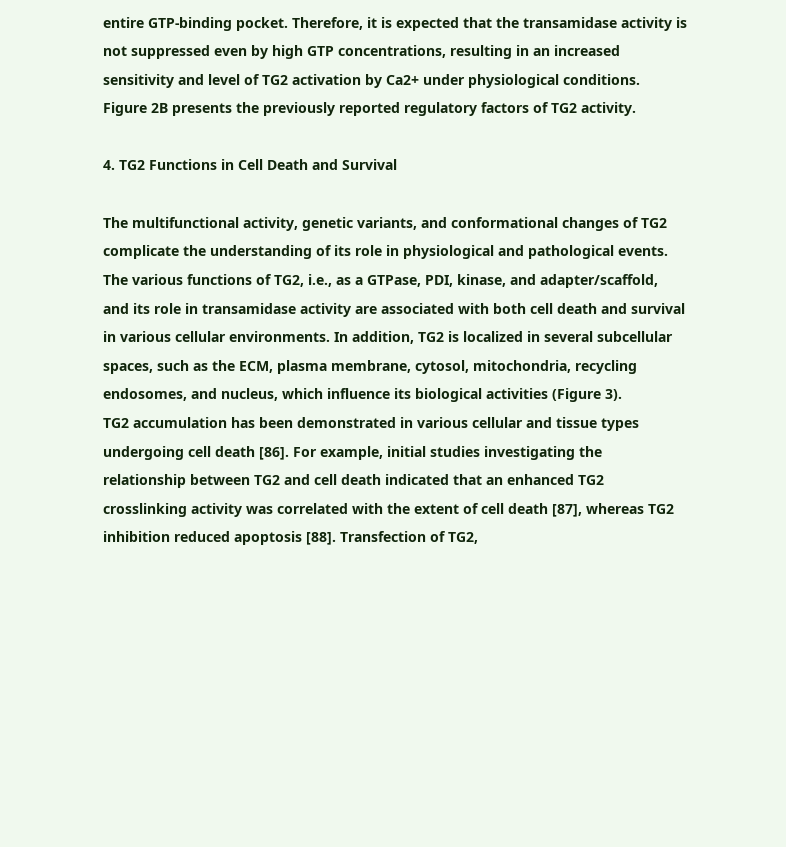entire GTP-binding pocket. Therefore, it is expected that the transamidase activity is not suppressed even by high GTP concentrations, resulting in an increased sensitivity and level of TG2 activation by Ca2+ under physiological conditions. Figure 2B presents the previously reported regulatory factors of TG2 activity.

4. TG2 Functions in Cell Death and Survival

The multifunctional activity, genetic variants, and conformational changes of TG2 complicate the understanding of its role in physiological and pathological events. The various functions of TG2, i.e., as a GTPase, PDI, kinase, and adapter/scaffold, and its role in transamidase activity are associated with both cell death and survival in various cellular environments. In addition, TG2 is localized in several subcellular spaces, such as the ECM, plasma membrane, cytosol, mitochondria, recycling endosomes, and nucleus, which influence its biological activities (Figure 3).
TG2 accumulation has been demonstrated in various cellular and tissue types undergoing cell death [86]. For example, initial studies investigating the relationship between TG2 and cell death indicated that an enhanced TG2 crosslinking activity was correlated with the extent of cell death [87], whereas TG2 inhibition reduced apoptosis [88]. Transfection of TG2,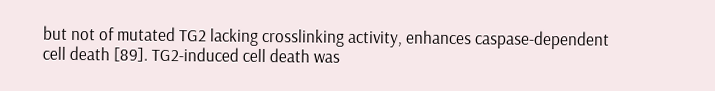but not of mutated TG2 lacking crosslinking activity, enhances caspase-dependent cell death [89]. TG2-induced cell death was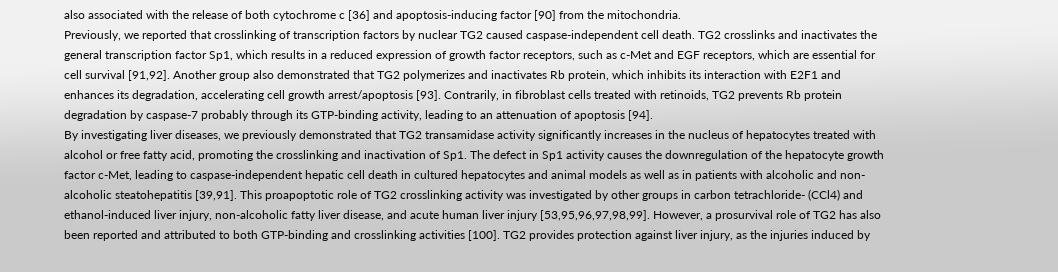also associated with the release of both cytochrome c [36] and apoptosis-inducing factor [90] from the mitochondria.
Previously, we reported that crosslinking of transcription factors by nuclear TG2 caused caspase-independent cell death. TG2 crosslinks and inactivates the general transcription factor Sp1, which results in a reduced expression of growth factor receptors, such as c-Met and EGF receptors, which are essential for cell survival [91,92]. Another group also demonstrated that TG2 polymerizes and inactivates Rb protein, which inhibits its interaction with E2F1 and enhances its degradation, accelerating cell growth arrest/apoptosis [93]. Contrarily, in fibroblast cells treated with retinoids, TG2 prevents Rb protein degradation by caspase-7 probably through its GTP-binding activity, leading to an attenuation of apoptosis [94].
By investigating liver diseases, we previously demonstrated that TG2 transamidase activity significantly increases in the nucleus of hepatocytes treated with alcohol or free fatty acid, promoting the crosslinking and inactivation of Sp1. The defect in Sp1 activity causes the downregulation of the hepatocyte growth factor c-Met, leading to caspase-independent hepatic cell death in cultured hepatocytes and animal models as well as in patients with alcoholic and non-alcoholic steatohepatitis [39,91]. This proapoptotic role of TG2 crosslinking activity was investigated by other groups in carbon tetrachloride- (CCl4) and ethanol-induced liver injury, non-alcoholic fatty liver disease, and acute human liver injury [53,95,96,97,98,99]. However, a prosurvival role of TG2 has also been reported and attributed to both GTP-binding and crosslinking activities [100]. TG2 provides protection against liver injury, as the injuries induced by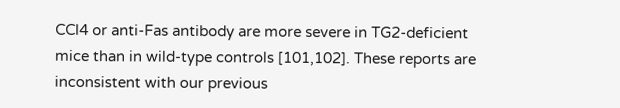CCl4 or anti-Fas antibody are more severe in TG2-deficient mice than in wild-type controls [101,102]. These reports are inconsistent with our previous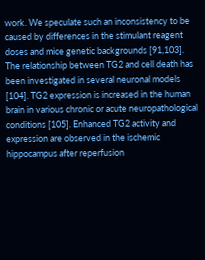work. We speculate such an inconsistency to be caused by differences in the stimulant reagent doses and mice genetic backgrounds [91,103].
The relationship between TG2 and cell death has been investigated in several neuronal models [104]. TG2 expression is increased in the human brain in various chronic or acute neuropathological conditions [105]. Enhanced TG2 activity and expression are observed in the ischemic hippocampus after reperfusion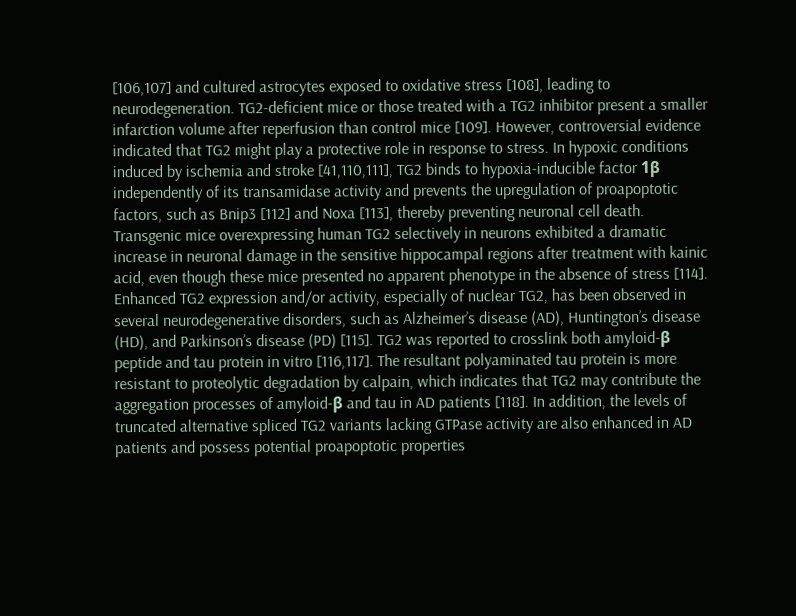[106,107] and cultured astrocytes exposed to oxidative stress [108], leading to neurodegeneration. TG2-deficient mice or those treated with a TG2 inhibitor present a smaller infarction volume after reperfusion than control mice [109]. However, controversial evidence indicated that TG2 might play a protective role in response to stress. In hypoxic conditions induced by ischemia and stroke [41,110,111], TG2 binds to hypoxia-inducible factor 1β independently of its transamidase activity and prevents the upregulation of proapoptotic factors, such as Bnip3 [112] and Noxa [113], thereby preventing neuronal cell death.
Transgenic mice overexpressing human TG2 selectively in neurons exhibited a dramatic increase in neuronal damage in the sensitive hippocampal regions after treatment with kainic acid, even though these mice presented no apparent phenotype in the absence of stress [114]. Enhanced TG2 expression and/or activity, especially of nuclear TG2, has been observed in several neurodegenerative disorders, such as Alzheimer’s disease (AD), Huntington’s disease (HD), and Parkinson’s disease (PD) [115]. TG2 was reported to crosslink both amyloid-β peptide and tau protein in vitro [116,117]. The resultant polyaminated tau protein is more resistant to proteolytic degradation by calpain, which indicates that TG2 may contribute the aggregation processes of amyloid-β and tau in AD patients [118]. In addition, the levels of truncated alternative spliced TG2 variants lacking GTPase activity are also enhanced in AD patients and possess potential proapoptotic properties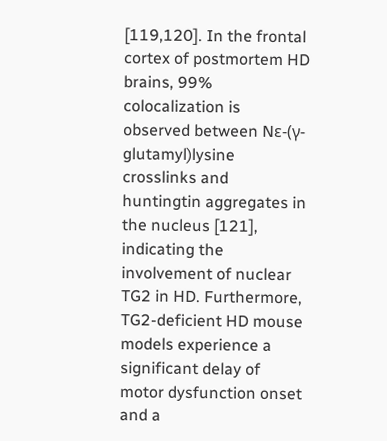[119,120]. In the frontal cortex of postmortem HD brains, 99% colocalization is observed between Nε-(γ-glutamyl)lysine crosslinks and huntingtin aggregates in the nucleus [121], indicating the involvement of nuclear TG2 in HD. Furthermore, TG2-deficient HD mouse models experience a significant delay of motor dysfunction onset and a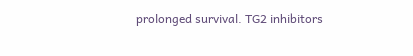prolonged survival. TG2 inhibitors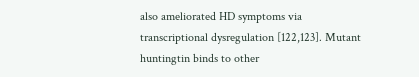also ameliorated HD symptoms via transcriptional dysregulation [122,123]. Mutant huntingtin binds to other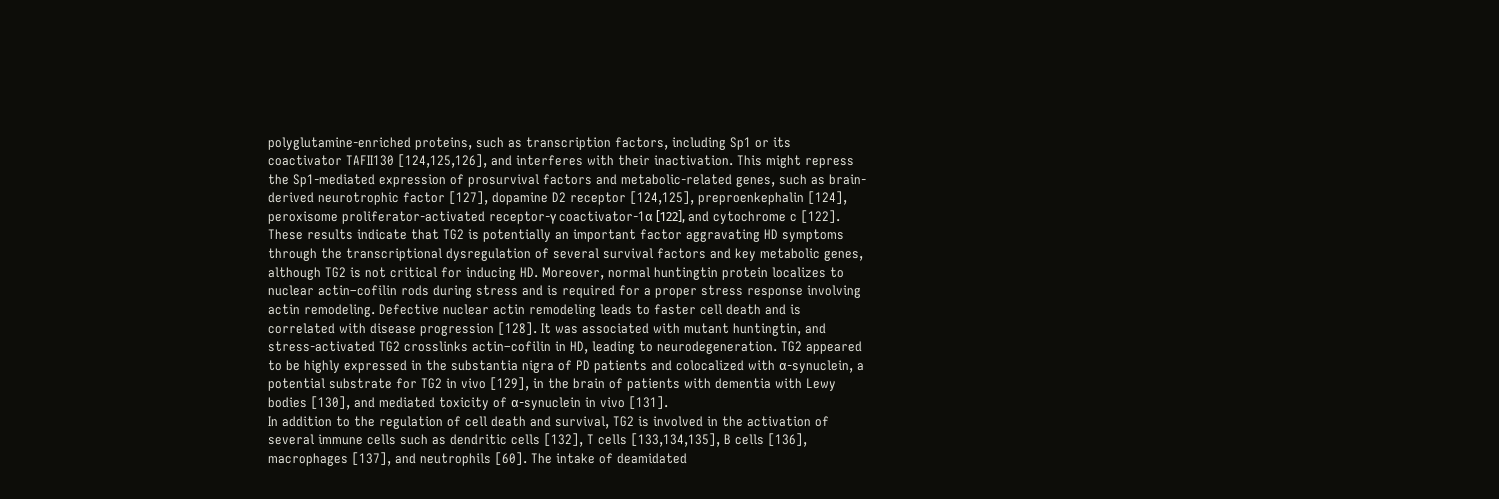polyglutamine-enriched proteins, such as transcription factors, including Sp1 or its coactivator TAFII130 [124,125,126], and interferes with their inactivation. This might repress the Sp1-mediated expression of prosurvival factors and metabolic-related genes, such as brain-derived neurotrophic factor [127], dopamine D2 receptor [124,125], preproenkephalin [124], peroxisome proliferator-activated receptor-γ coactivator-1α [122], and cytochrome c [122]. These results indicate that TG2 is potentially an important factor aggravating HD symptoms through the transcriptional dysregulation of several survival factors and key metabolic genes, although TG2 is not critical for inducing HD. Moreover, normal huntingtin protein localizes to nuclear actin–cofilin rods during stress and is required for a proper stress response involving actin remodeling. Defective nuclear actin remodeling leads to faster cell death and is correlated with disease progression [128]. It was associated with mutant huntingtin, and stress-activated TG2 crosslinks actin–cofilin in HD, leading to neurodegeneration. TG2 appeared to be highly expressed in the substantia nigra of PD patients and colocalized with α-synuclein, a potential substrate for TG2 in vivo [129], in the brain of patients with dementia with Lewy bodies [130], and mediated toxicity of α-synuclein in vivo [131].
In addition to the regulation of cell death and survival, TG2 is involved in the activation of several immune cells such as dendritic cells [132], T cells [133,134,135], B cells [136], macrophages [137], and neutrophils [60]. The intake of deamidated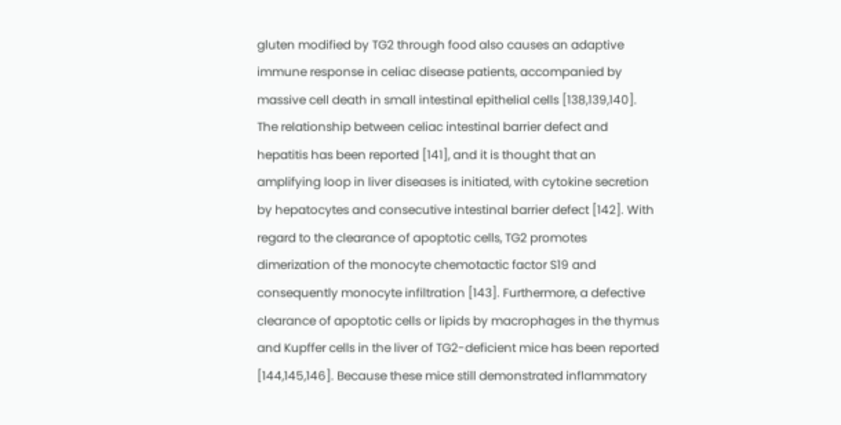gluten modified by TG2 through food also causes an adaptive immune response in celiac disease patients, accompanied by massive cell death in small intestinal epithelial cells [138,139,140]. The relationship between celiac intestinal barrier defect and hepatitis has been reported [141], and it is thought that an amplifying loop in liver diseases is initiated, with cytokine secretion by hepatocytes and consecutive intestinal barrier defect [142]. With regard to the clearance of apoptotic cells, TG2 promotes dimerization of the monocyte chemotactic factor S19 and consequently monocyte infiltration [143]. Furthermore, a defective clearance of apoptotic cells or lipids by macrophages in the thymus and Kupffer cells in the liver of TG2-deficient mice has been reported [144,145,146]. Because these mice still demonstrated inflammatory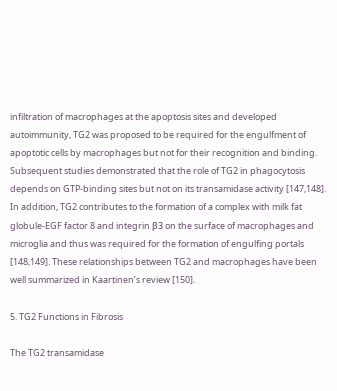infiltration of macrophages at the apoptosis sites and developed autoimmunity, TG2 was proposed to be required for the engulfment of apoptotic cells by macrophages but not for their recognition and binding. Subsequent studies demonstrated that the role of TG2 in phagocytosis depends on GTP-binding sites but not on its transamidase activity [147,148]. In addition, TG2 contributes to the formation of a complex with milk fat globule-EGF factor 8 and integrin β3 on the surface of macrophages and microglia and thus was required for the formation of engulfing portals [148,149]. These relationships between TG2 and macrophages have been well summarized in Kaartinen’s review [150].

5. TG2 Functions in Fibrosis

The TG2 transamidase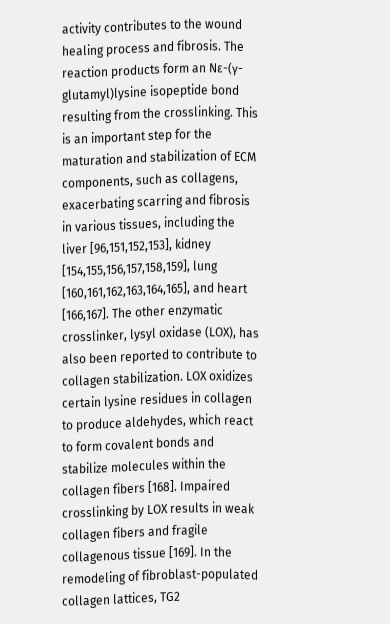activity contributes to the wound healing process and fibrosis. The reaction products form an Nε-(γ-glutamyl)lysine isopeptide bond resulting from the crosslinking. This is an important step for the maturation and stabilization of ECM components, such as collagens, exacerbating scarring and fibrosis in various tissues, including the liver [96,151,152,153], kidney [154,155,156,157,158,159], lung [160,161,162,163,164,165], and heart [166,167]. The other enzymatic crosslinker, lysyl oxidase (LOX), has also been reported to contribute to collagen stabilization. LOX oxidizes certain lysine residues in collagen to produce aldehydes, which react to form covalent bonds and stabilize molecules within the collagen fibers [168]. Impaired crosslinking by LOX results in weak collagen fibers and fragile collagenous tissue [169]. In the remodeling of fibroblast-populated collagen lattices, TG2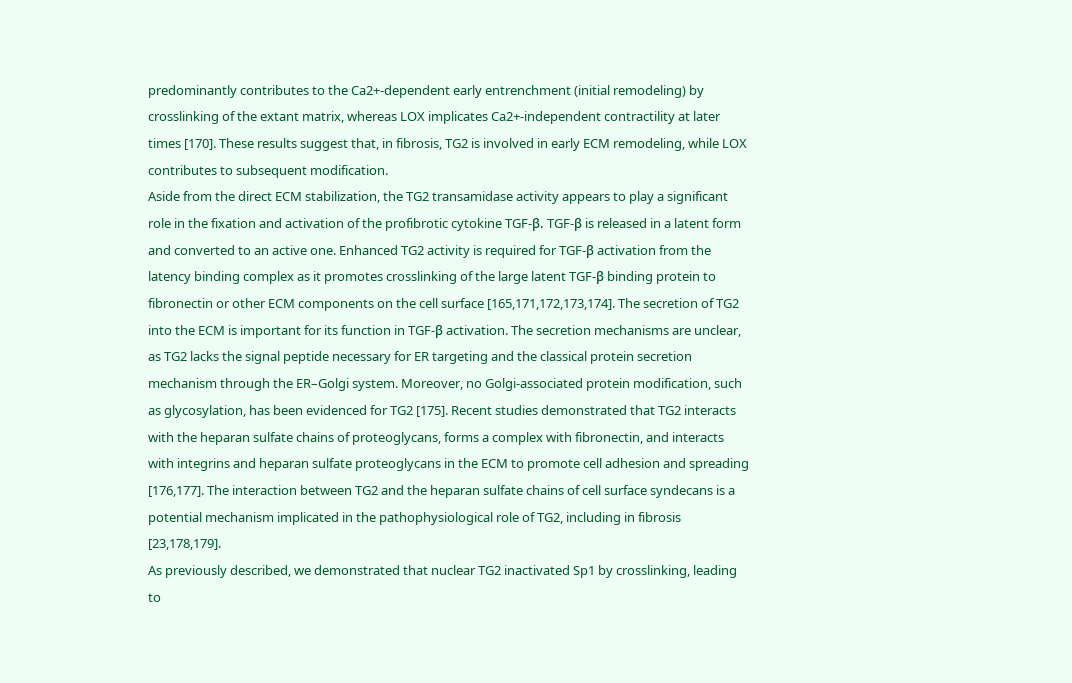predominantly contributes to the Ca2+-dependent early entrenchment (initial remodeling) by crosslinking of the extant matrix, whereas LOX implicates Ca2+-independent contractility at later times [170]. These results suggest that, in fibrosis, TG2 is involved in early ECM remodeling, while LOX contributes to subsequent modification.
Aside from the direct ECM stabilization, the TG2 transamidase activity appears to play a significant role in the fixation and activation of the profibrotic cytokine TGF-β. TGF-β is released in a latent form and converted to an active one. Enhanced TG2 activity is required for TGF-β activation from the latency binding complex as it promotes crosslinking of the large latent TGF-β binding protein to fibronectin or other ECM components on the cell surface [165,171,172,173,174]. The secretion of TG2 into the ECM is important for its function in TGF-β activation. The secretion mechanisms are unclear, as TG2 lacks the signal peptide necessary for ER targeting and the classical protein secretion mechanism through the ER–Golgi system. Moreover, no Golgi-associated protein modification, such as glycosylation, has been evidenced for TG2 [175]. Recent studies demonstrated that TG2 interacts with the heparan sulfate chains of proteoglycans, forms a complex with fibronectin, and interacts with integrins and heparan sulfate proteoglycans in the ECM to promote cell adhesion and spreading [176,177]. The interaction between TG2 and the heparan sulfate chains of cell surface syndecans is a potential mechanism implicated in the pathophysiological role of TG2, including in fibrosis [23,178,179].
As previously described, we demonstrated that nuclear TG2 inactivated Sp1 by crosslinking, leading to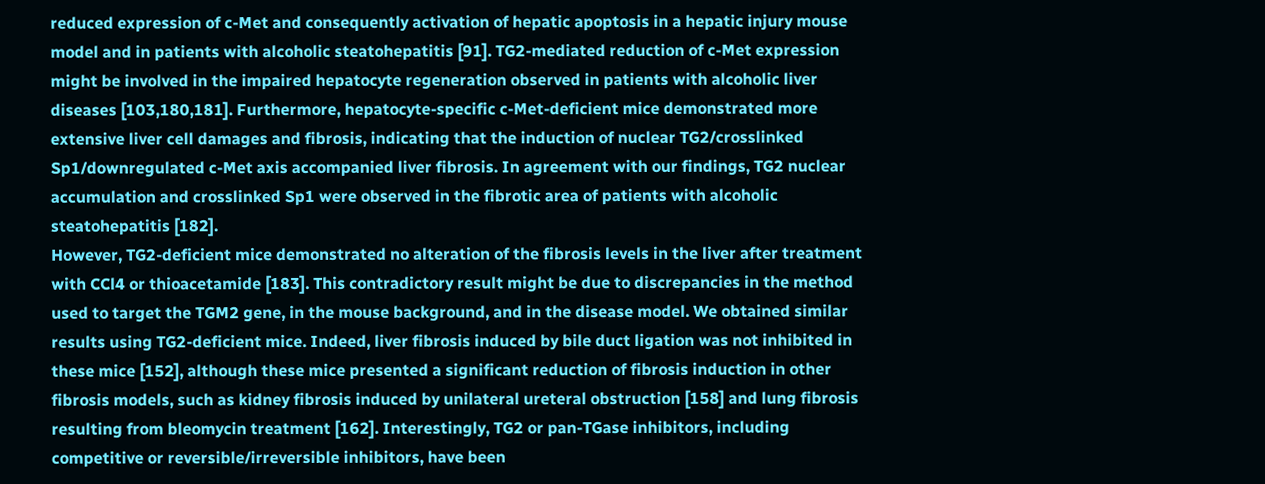reduced expression of c-Met and consequently activation of hepatic apoptosis in a hepatic injury mouse model and in patients with alcoholic steatohepatitis [91]. TG2-mediated reduction of c-Met expression might be involved in the impaired hepatocyte regeneration observed in patients with alcoholic liver diseases [103,180,181]. Furthermore, hepatocyte-specific c-Met-deficient mice demonstrated more extensive liver cell damages and fibrosis, indicating that the induction of nuclear TG2/crosslinked Sp1/downregulated c-Met axis accompanied liver fibrosis. In agreement with our findings, TG2 nuclear accumulation and crosslinked Sp1 were observed in the fibrotic area of patients with alcoholic steatohepatitis [182].
However, TG2-deficient mice demonstrated no alteration of the fibrosis levels in the liver after treatment with CCl4 or thioacetamide [183]. This contradictory result might be due to discrepancies in the method used to target the TGM2 gene, in the mouse background, and in the disease model. We obtained similar results using TG2-deficient mice. Indeed, liver fibrosis induced by bile duct ligation was not inhibited in these mice [152], although these mice presented a significant reduction of fibrosis induction in other fibrosis models, such as kidney fibrosis induced by unilateral ureteral obstruction [158] and lung fibrosis resulting from bleomycin treatment [162]. Interestingly, TG2 or pan-TGase inhibitors, including competitive or reversible/irreversible inhibitors, have been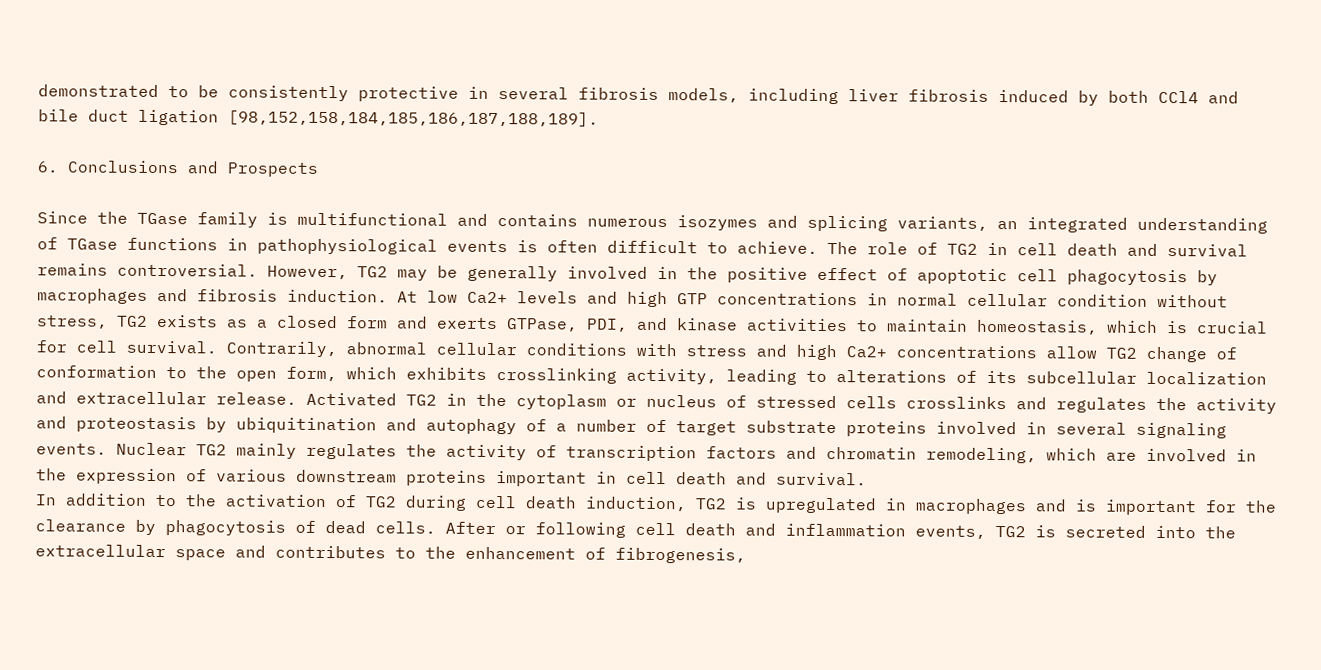demonstrated to be consistently protective in several fibrosis models, including liver fibrosis induced by both CCl4 and bile duct ligation [98,152,158,184,185,186,187,188,189].

6. Conclusions and Prospects

Since the TGase family is multifunctional and contains numerous isozymes and splicing variants, an integrated understanding of TGase functions in pathophysiological events is often difficult to achieve. The role of TG2 in cell death and survival remains controversial. However, TG2 may be generally involved in the positive effect of apoptotic cell phagocytosis by macrophages and fibrosis induction. At low Ca2+ levels and high GTP concentrations in normal cellular condition without stress, TG2 exists as a closed form and exerts GTPase, PDI, and kinase activities to maintain homeostasis, which is crucial for cell survival. Contrarily, abnormal cellular conditions with stress and high Ca2+ concentrations allow TG2 change of conformation to the open form, which exhibits crosslinking activity, leading to alterations of its subcellular localization and extracellular release. Activated TG2 in the cytoplasm or nucleus of stressed cells crosslinks and regulates the activity and proteostasis by ubiquitination and autophagy of a number of target substrate proteins involved in several signaling events. Nuclear TG2 mainly regulates the activity of transcription factors and chromatin remodeling, which are involved in the expression of various downstream proteins important in cell death and survival.
In addition to the activation of TG2 during cell death induction, TG2 is upregulated in macrophages and is important for the clearance by phagocytosis of dead cells. After or following cell death and inflammation events, TG2 is secreted into the extracellular space and contributes to the enhancement of fibrogenesis,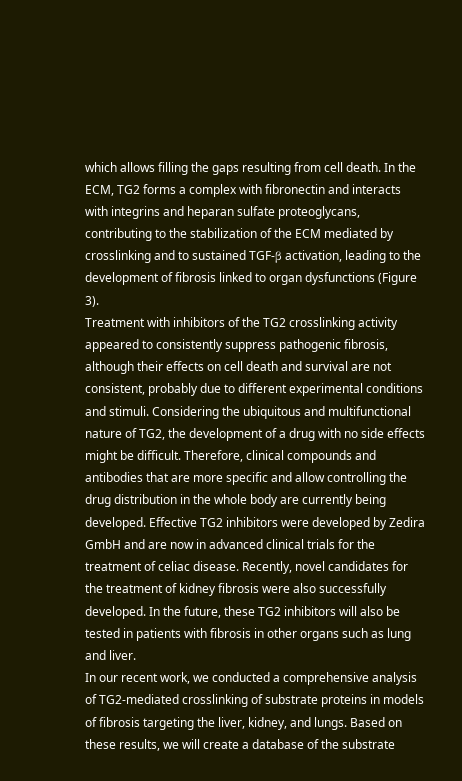which allows filling the gaps resulting from cell death. In the ECM, TG2 forms a complex with fibronectin and interacts with integrins and heparan sulfate proteoglycans, contributing to the stabilization of the ECM mediated by crosslinking and to sustained TGF-β activation, leading to the development of fibrosis linked to organ dysfunctions (Figure 3).
Treatment with inhibitors of the TG2 crosslinking activity appeared to consistently suppress pathogenic fibrosis, although their effects on cell death and survival are not consistent, probably due to different experimental conditions and stimuli. Considering the ubiquitous and multifunctional nature of TG2, the development of a drug with no side effects might be difficult. Therefore, clinical compounds and antibodies that are more specific and allow controlling the drug distribution in the whole body are currently being developed. Effective TG2 inhibitors were developed by Zedira GmbH and are now in advanced clinical trials for the treatment of celiac disease. Recently, novel candidates for the treatment of kidney fibrosis were also successfully developed. In the future, these TG2 inhibitors will also be tested in patients with fibrosis in other organs such as lung and liver.
In our recent work, we conducted a comprehensive analysis of TG2-mediated crosslinking of substrate proteins in models of fibrosis targeting the liver, kidney, and lungs. Based on these results, we will create a database of the substrate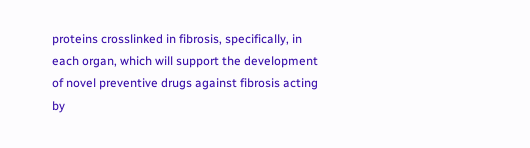proteins crosslinked in fibrosis, specifically, in each organ, which will support the development of novel preventive drugs against fibrosis acting by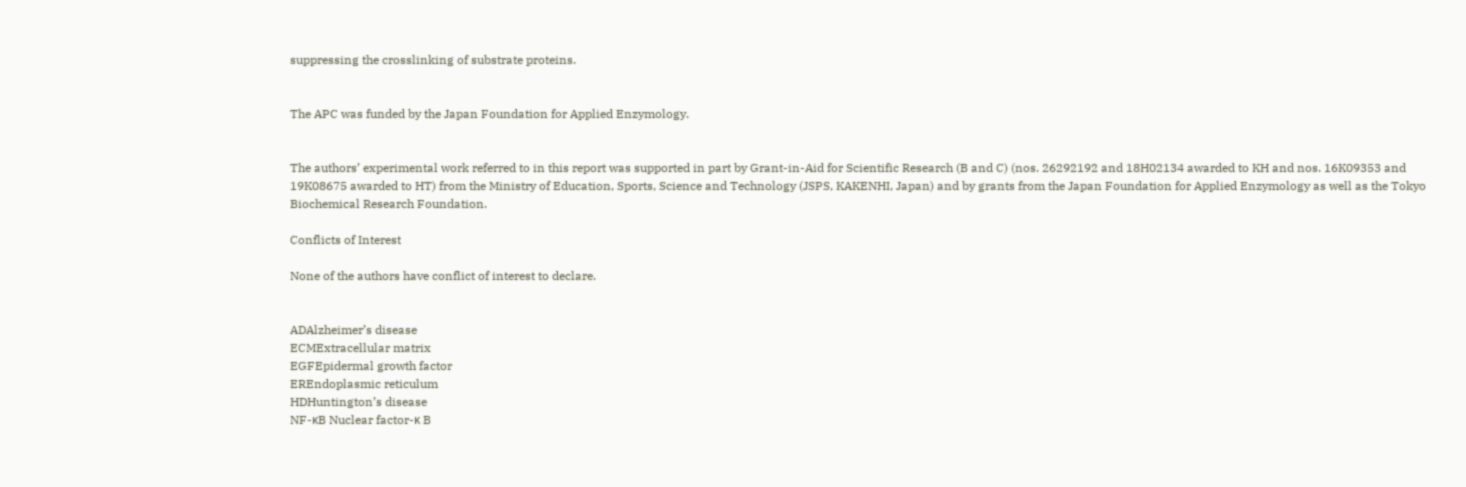suppressing the crosslinking of substrate proteins.


The APC was funded by the Japan Foundation for Applied Enzymology.


The authors’ experimental work referred to in this report was supported in part by Grant-in-Aid for Scientific Research (B and C) (nos. 26292192 and 18H02134 awarded to KH and nos. 16K09353 and 19K08675 awarded to HT) from the Ministry of Education, Sports, Science and Technology (JSPS, KAKENHI, Japan) and by grants from the Japan Foundation for Applied Enzymology as well as the Tokyo Biochemical Research Foundation.

Conflicts of Interest

None of the authors have conflict of interest to declare.


ADAlzheimer’s disease
ECMExtracellular matrix
EGFEpidermal growth factor
EREndoplasmic reticulum
HDHuntington’s disease
NF-κB Nuclear factor-κ B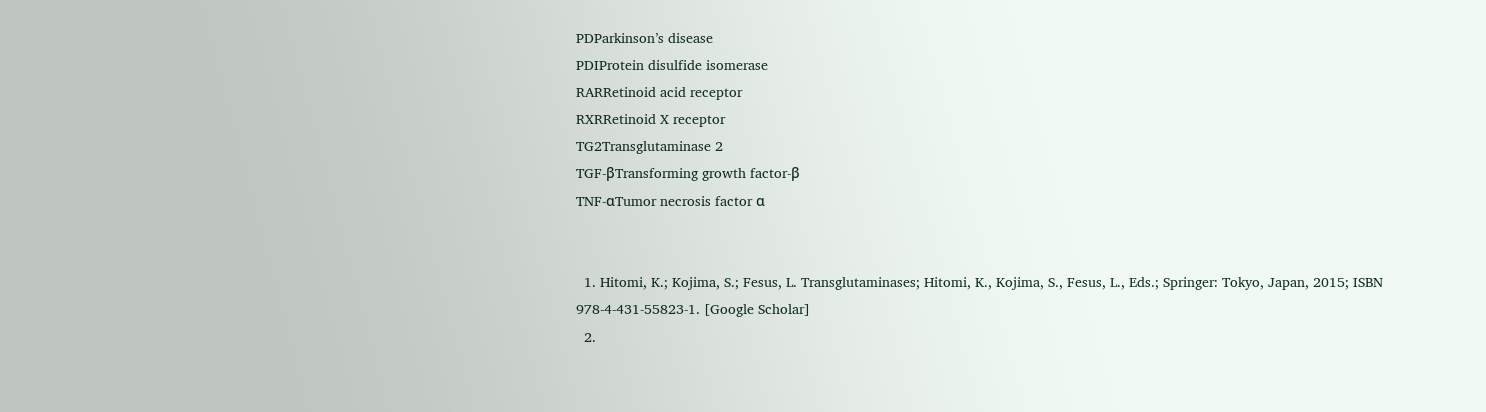PDParkinson’s disease
PDIProtein disulfide isomerase
RARRetinoid acid receptor
RXRRetinoid X receptor
TG2Transglutaminase 2
TGF-βTransforming growth factor-β
TNF-αTumor necrosis factor α


  1. Hitomi, K.; Kojima, S.; Fesus, L. Transglutaminases; Hitomi, K., Kojima, S., Fesus, L., Eds.; Springer: Tokyo, Japan, 2015; ISBN 978-4-431-55823-1. [Google Scholar]
  2.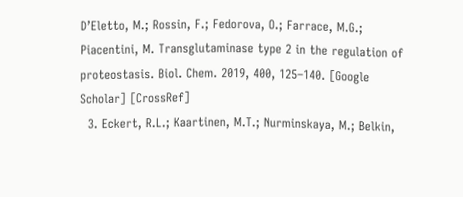D’Eletto, M.; Rossin, F.; Fedorova, O.; Farrace, M.G.; Piacentini, M. Transglutaminase type 2 in the regulation of proteostasis. Biol. Chem. 2019, 400, 125–140. [Google Scholar] [CrossRef]
  3. Eckert, R.L.; Kaartinen, M.T.; Nurminskaya, M.; Belkin,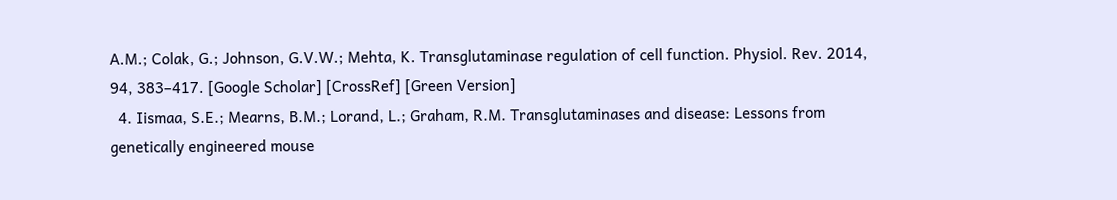A.M.; Colak, G.; Johnson, G.V.W.; Mehta, K. Transglutaminase regulation of cell function. Physiol. Rev. 2014, 94, 383–417. [Google Scholar] [CrossRef] [Green Version]
  4. Iismaa, S.E.; Mearns, B.M.; Lorand, L.; Graham, R.M. Transglutaminases and disease: Lessons from genetically engineered mouse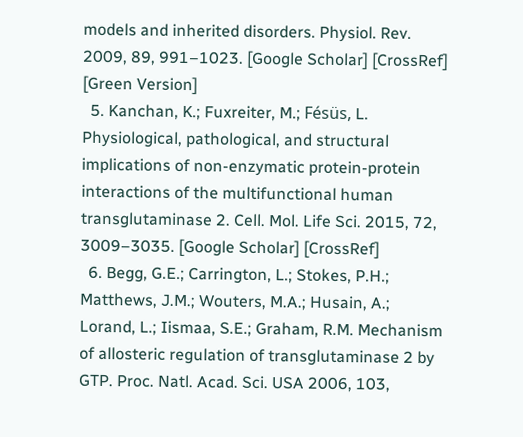models and inherited disorders. Physiol. Rev. 2009, 89, 991–1023. [Google Scholar] [CrossRef] [Green Version]
  5. Kanchan, K.; Fuxreiter, M.; Fésüs, L. Physiological, pathological, and structural implications of non-enzymatic protein-protein interactions of the multifunctional human transglutaminase 2. Cell. Mol. Life Sci. 2015, 72, 3009–3035. [Google Scholar] [CrossRef]
  6. Begg, G.E.; Carrington, L.; Stokes, P.H.; Matthews, J.M.; Wouters, M.A.; Husain, A.; Lorand, L.; Iismaa, S.E.; Graham, R.M. Mechanism of allosteric regulation of transglutaminase 2 by GTP. Proc. Natl. Acad. Sci. USA 2006, 103,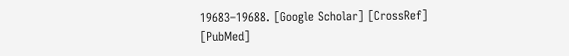19683–19688. [Google Scholar] [CrossRef] [PubMed]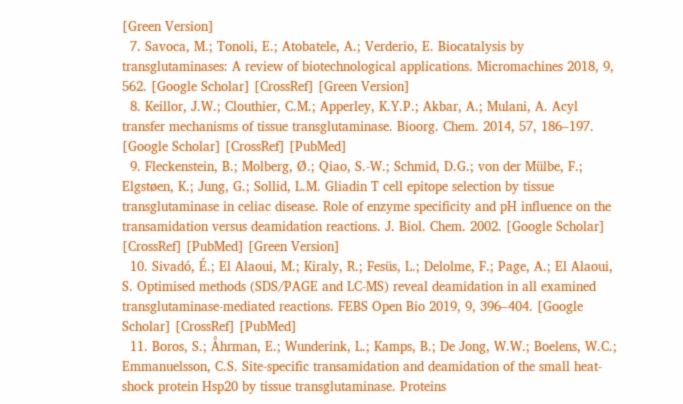[Green Version]
  7. Savoca, M.; Tonoli, E.; Atobatele, A.; Verderio, E. Biocatalysis by transglutaminases: A review of biotechnological applications. Micromachines 2018, 9, 562. [Google Scholar] [CrossRef] [Green Version]
  8. Keillor, J.W.; Clouthier, C.M.; Apperley, K.Y.P.; Akbar, A.; Mulani, A. Acyl transfer mechanisms of tissue transglutaminase. Bioorg. Chem. 2014, 57, 186–197. [Google Scholar] [CrossRef] [PubMed]
  9. Fleckenstein, B.; Molberg, Ø.; Qiao, S.-W.; Schmid, D.G.; von der Mülbe, F.; Elgstøen, K.; Jung, G.; Sollid, L.M. Gliadin T cell epitope selection by tissue transglutaminase in celiac disease. Role of enzyme specificity and pH influence on the transamidation versus deamidation reactions. J. Biol. Chem. 2002. [Google Scholar] [CrossRef] [PubMed] [Green Version]
  10. Sivadó, É.; El Alaoui, M.; Kiraly, R.; Fesüs, L.; Delolme, F.; Page, A.; El Alaoui, S. Optimised methods (SDS/PAGE and LC-MS) reveal deamidation in all examined transglutaminase-mediated reactions. FEBS Open Bio 2019, 9, 396–404. [Google Scholar] [CrossRef] [PubMed]
  11. Boros, S.; Åhrman, E.; Wunderink, L.; Kamps, B.; De Jong, W.W.; Boelens, W.C.; Emmanuelsson, C.S. Site-specific transamidation and deamidation of the small heat-shock protein Hsp20 by tissue transglutaminase. Proteins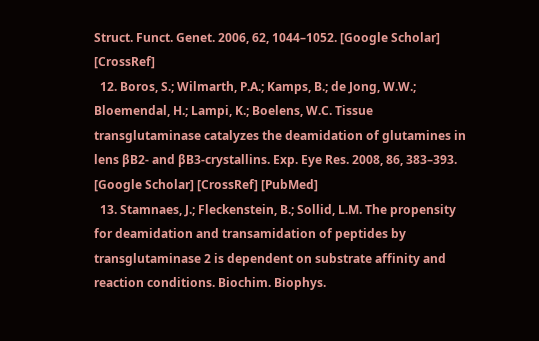Struct. Funct. Genet. 2006, 62, 1044–1052. [Google Scholar] [CrossRef]
  12. Boros, S.; Wilmarth, P.A.; Kamps, B.; de Jong, W.W.; Bloemendal, H.; Lampi, K.; Boelens, W.C. Tissue transglutaminase catalyzes the deamidation of glutamines in lens βB2- and βB3-crystallins. Exp. Eye Res. 2008, 86, 383–393. [Google Scholar] [CrossRef] [PubMed]
  13. Stamnaes, J.; Fleckenstein, B.; Sollid, L.M. The propensity for deamidation and transamidation of peptides by transglutaminase 2 is dependent on substrate affinity and reaction conditions. Biochim. Biophys.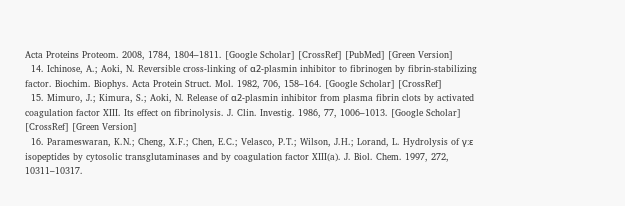Acta Proteins Proteom. 2008, 1784, 1804–1811. [Google Scholar] [CrossRef] [PubMed] [Green Version]
  14. Ichinose, A.; Aoki, N. Reversible cross-linking of α2-plasmin inhibitor to fibrinogen by fibrin-stabilizing factor. Biochim. Biophys. Acta Protein Struct. Mol. 1982, 706, 158–164. [Google Scholar] [CrossRef]
  15. Mimuro, J.; Kimura, S.; Aoki, N. Release of α2-plasmin inhibitor from plasma fibrin clots by activated coagulation factor XIII. Its effect on fibrinolysis. J. Clin. Investig. 1986, 77, 1006–1013. [Google Scholar] [CrossRef] [Green Version]
  16. Parameswaran, K.N.; Cheng, X.F.; Chen, E.C.; Velasco, P.T.; Wilson, J.H.; Lorand, L. Hydrolysis of γ:ε isopeptides by cytosolic transglutaminases and by coagulation factor XIII(a). J. Biol. Chem. 1997, 272, 10311–10317.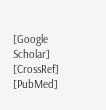[Google Scholar] [CrossRef] [PubMed]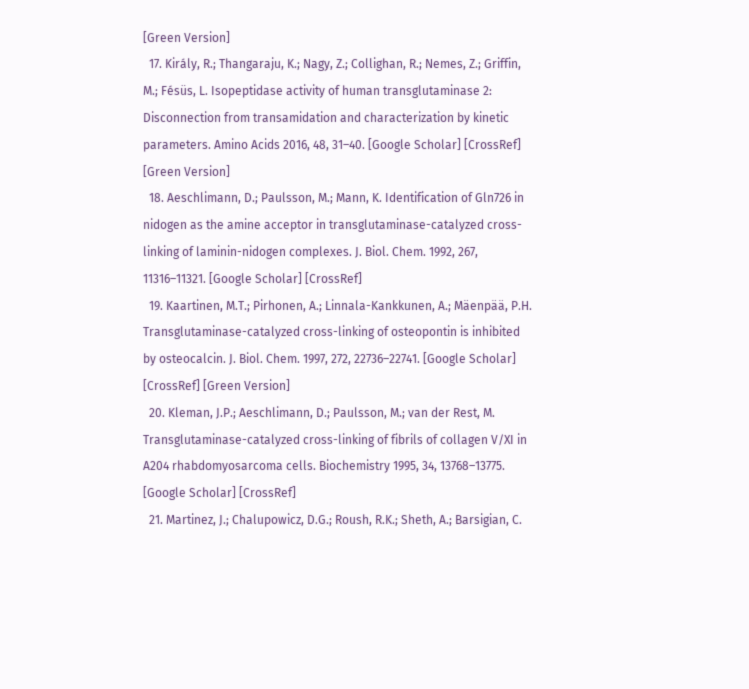[Green Version]
  17. Király, R.; Thangaraju, K.; Nagy, Z.; Collighan, R.; Nemes, Z.; Griffin, M.; Fésüs, L. Isopeptidase activity of human transglutaminase 2: Disconnection from transamidation and characterization by kinetic parameters. Amino Acids 2016, 48, 31–40. [Google Scholar] [CrossRef] [Green Version]
  18. Aeschlimann, D.; Paulsson, M.; Mann, K. Identification of Gln726 in nidogen as the amine acceptor in transglutaminase-catalyzed cross-linking of laminin-nidogen complexes. J. Biol. Chem. 1992, 267, 11316–11321. [Google Scholar] [CrossRef]
  19. Kaartinen, M.T.; Pirhonen, A.; Linnala-Kankkunen, A.; Mäenpää, P.H. Transglutaminase-catalyzed cross-linking of osteopontin is inhibited by osteocalcin. J. Biol. Chem. 1997, 272, 22736–22741. [Google Scholar] [CrossRef] [Green Version]
  20. Kleman, J.P.; Aeschlimann, D.; Paulsson, M.; van der Rest, M. Transglutaminase-catalyzed cross-linking of fibrils of collagen V/XI in A204 rhabdomyosarcoma cells. Biochemistry 1995, 34, 13768–13775. [Google Scholar] [CrossRef]
  21. Martinez, J.; Chalupowicz, D.G.; Roush, R.K.; Sheth, A.; Barsigian, C.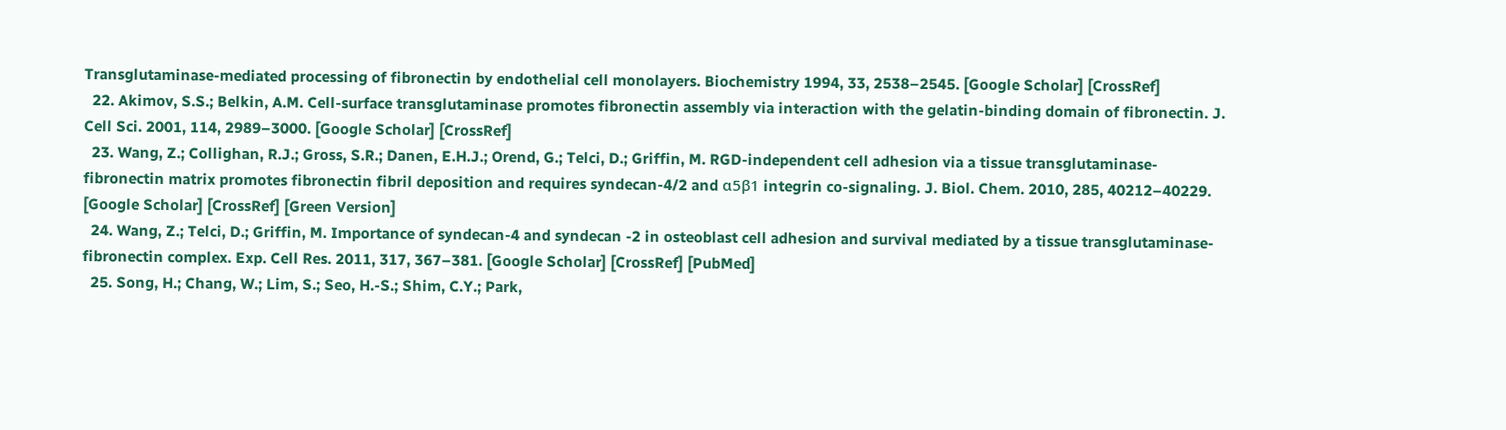Transglutaminase-mediated processing of fibronectin by endothelial cell monolayers. Biochemistry 1994, 33, 2538–2545. [Google Scholar] [CrossRef]
  22. Akimov, S.S.; Belkin, A.M. Cell-surface transglutaminase promotes fibronectin assembly via interaction with the gelatin-binding domain of fibronectin. J. Cell Sci. 2001, 114, 2989–3000. [Google Scholar] [CrossRef]
  23. Wang, Z.; Collighan, R.J.; Gross, S.R.; Danen, E.H.J.; Orend, G.; Telci, D.; Griffin, M. RGD-independent cell adhesion via a tissue transglutaminase-fibronectin matrix promotes fibronectin fibril deposition and requires syndecan-4/2 and α5β1 integrin co-signaling. J. Biol. Chem. 2010, 285, 40212–40229. [Google Scholar] [CrossRef] [Green Version]
  24. Wang, Z.; Telci, D.; Griffin, M. Importance of syndecan-4 and syndecan -2 in osteoblast cell adhesion and survival mediated by a tissue transglutaminase-fibronectin complex. Exp. Cell Res. 2011, 317, 367–381. [Google Scholar] [CrossRef] [PubMed]
  25. Song, H.; Chang, W.; Lim, S.; Seo, H.-S.; Shim, C.Y.; Park,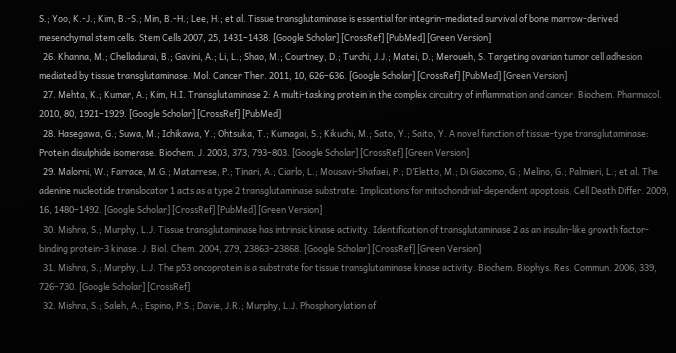S.; Yoo, K.-J.; Kim, B.-S.; Min, B.-H.; Lee, H.; et al. Tissue transglutaminase is essential for integrin-mediated survival of bone marrow-derived mesenchymal stem cells. Stem Cells 2007, 25, 1431–1438. [Google Scholar] [CrossRef] [PubMed] [Green Version]
  26. Khanna, M.; Chelladurai, B.; Gavini, A.; Li, L.; Shao, M.; Courtney, D.; Turchi, J.J.; Matei, D.; Meroueh, S. Targeting ovarian tumor cell adhesion mediated by tissue transglutaminase. Mol. Cancer Ther. 2011, 10, 626–636. [Google Scholar] [CrossRef] [PubMed] [Green Version]
  27. Mehta, K.; Kumar, A.; Kim, H.I. Transglutaminase 2: A multi-tasking protein in the complex circuitry of inflammation and cancer. Biochem. Pharmacol. 2010, 80, 1921–1929. [Google Scholar] [CrossRef] [PubMed]
  28. Hasegawa, G.; Suwa, M.; Ichikawa, Y.; Ohtsuka, T.; Kumagai, S.; Kikuchi, M.; Sato, Y.; Saito, Y. A novel function of tissue-type transglutaminase: Protein disulphide isomerase. Biochem. J. 2003, 373, 793–803. [Google Scholar] [CrossRef] [Green Version]
  29. Malorni, W.; Farrace, M.G.; Matarrese, P.; Tinari, A.; Ciarlo, L.; Mousavi-Shafaei, P.; D’Eletto, M.; Di Giacomo, G.; Melino, G.; Palmieri, L.; et al. The adenine nucleotide translocator 1 acts as a type 2 transglutaminase substrate: Implications for mitochondrial-dependent apoptosis. Cell Death Differ. 2009, 16, 1480–1492. [Google Scholar] [CrossRef] [PubMed] [Green Version]
  30. Mishra, S.; Murphy, L.J. Tissue transglutaminase has intrinsic kinase activity. Identification of transglutaminase 2 as an insulin-like growth factor-binding protein-3 kinase. J. Biol. Chem. 2004, 279, 23863–23868. [Google Scholar] [CrossRef] [Green Version]
  31. Mishra, S.; Murphy, L.J. The p53 oncoprotein is a substrate for tissue transglutaminase kinase activity. Biochem. Biophys. Res. Commun. 2006, 339, 726–730. [Google Scholar] [CrossRef]
  32. Mishra, S.; Saleh, A.; Espino, P.S.; Davie, J.R.; Murphy, L.J. Phosphorylation of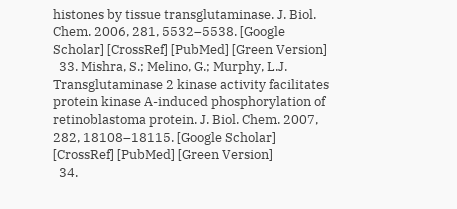histones by tissue transglutaminase. J. Biol. Chem. 2006, 281, 5532–5538. [Google Scholar] [CrossRef] [PubMed] [Green Version]
  33. Mishra, S.; Melino, G.; Murphy, L.J. Transglutaminase 2 kinase activity facilitates protein kinase A-induced phosphorylation of retinoblastoma protein. J. Biol. Chem. 2007, 282, 18108–18115. [Google Scholar] [CrossRef] [PubMed] [Green Version]
  34.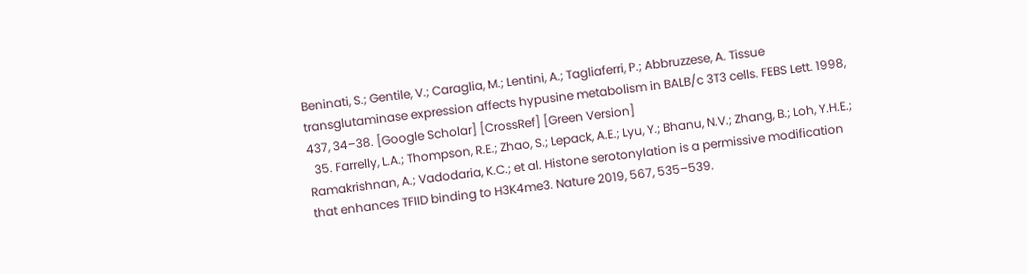Beninati, S.; Gentile, V.; Caraglia, M.; Lentini, A.; Tagliaferri, P.; Abbruzzese, A. Tissue transglutaminase expression affects hypusine metabolism in BALB/c 3T3 cells. FEBS Lett. 1998, 437, 34–38. [Google Scholar] [CrossRef] [Green Version]
  35. Farrelly, L.A.; Thompson, R.E.; Zhao, S.; Lepack, A.E.; Lyu, Y.; Bhanu, N.V.; Zhang, B.; Loh, Y.H.E.; Ramakrishnan, A.; Vadodaria, K.C.; et al. Histone serotonylation is a permissive modification that enhances TFIID binding to H3K4me3. Nature 2019, 567, 535–539.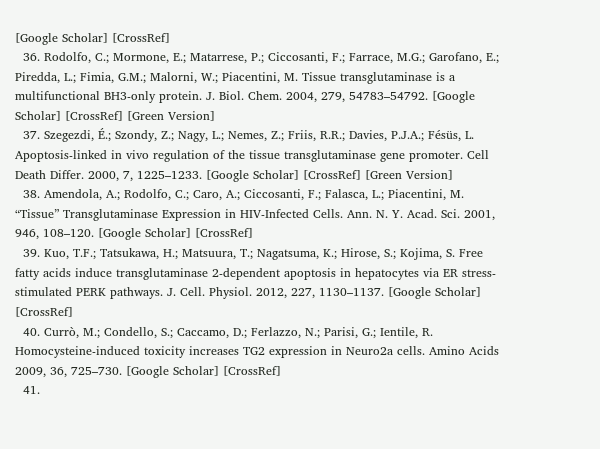[Google Scholar] [CrossRef]
  36. Rodolfo, C.; Mormone, E.; Matarrese, P.; Ciccosanti, F.; Farrace, M.G.; Garofano, E.; Piredda, L.; Fimia, G.M.; Malorni, W.; Piacentini, M. Tissue transglutaminase is a multifunctional BH3-only protein. J. Biol. Chem. 2004, 279, 54783–54792. [Google Scholar] [CrossRef] [Green Version]
  37. Szegezdi, É.; Szondy, Z.; Nagy, L.; Nemes, Z.; Friis, R.R.; Davies, P.J.A.; Fésüs, L. Apoptosis-linked in vivo regulation of the tissue transglutaminase gene promoter. Cell Death Differ. 2000, 7, 1225–1233. [Google Scholar] [CrossRef] [Green Version]
  38. Amendola, A.; Rodolfo, C.; Caro, A.; Ciccosanti, F.; Falasca, L.; Piacentini, M. “Tissue” Transglutaminase Expression in HIV-Infected Cells. Ann. N. Y. Acad. Sci. 2001, 946, 108–120. [Google Scholar] [CrossRef]
  39. Kuo, T.F.; Tatsukawa, H.; Matsuura, T.; Nagatsuma, K.; Hirose, S.; Kojima, S. Free fatty acids induce transglutaminase 2-dependent apoptosis in hepatocytes via ER stress-stimulated PERK pathways. J. Cell. Physiol. 2012, 227, 1130–1137. [Google Scholar] [CrossRef]
  40. Currò, M.; Condello, S.; Caccamo, D.; Ferlazzo, N.; Parisi, G.; Ientile, R. Homocysteine-induced toxicity increases TG2 expression in Neuro2a cells. Amino Acids 2009, 36, 725–730. [Google Scholar] [CrossRef]
  41.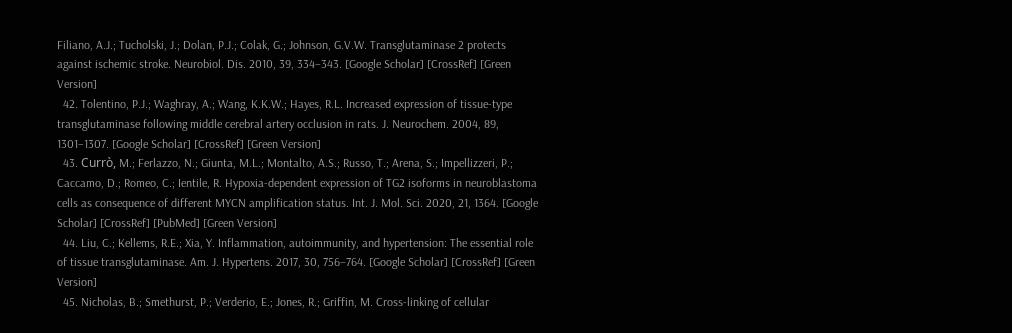Filiano, A.J.; Tucholski, J.; Dolan, P.J.; Colak, G.; Johnson, G.V.W. Transglutaminase 2 protects against ischemic stroke. Neurobiol. Dis. 2010, 39, 334–343. [Google Scholar] [CrossRef] [Green Version]
  42. Tolentino, P.J.; Waghray, A.; Wang, K.K.W.; Hayes, R.L. Increased expression of tissue-type transglutaminase following middle cerebral artery occlusion in rats. J. Neurochem. 2004, 89, 1301–1307. [Google Scholar] [CrossRef] [Green Version]
  43. Currò, M.; Ferlazzo, N.; Giunta, M.L.; Montalto, A.S.; Russo, T.; Arena, S.; Impellizzeri, P.; Caccamo, D.; Romeo, C.; Ientile, R. Hypoxia-dependent expression of TG2 isoforms in neuroblastoma cells as consequence of different MYCN amplification status. Int. J. Mol. Sci. 2020, 21, 1364. [Google Scholar] [CrossRef] [PubMed] [Green Version]
  44. Liu, C.; Kellems, R.E.; Xia, Y. Inflammation, autoimmunity, and hypertension: The essential role of tissue transglutaminase. Am. J. Hypertens. 2017, 30, 756–764. [Google Scholar] [CrossRef] [Green Version]
  45. Nicholas, B.; Smethurst, P.; Verderio, E.; Jones, R.; Griffin, M. Cross-linking of cellular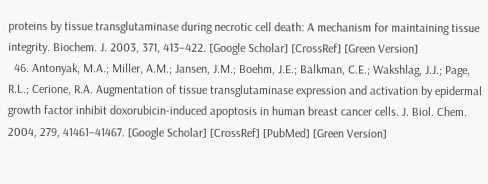proteins by tissue transglutaminase during necrotic cell death: A mechanism for maintaining tissue integrity. Biochem. J. 2003, 371, 413–422. [Google Scholar] [CrossRef] [Green Version]
  46. Antonyak, M.A.; Miller, A.M.; Jansen, J.M.; Boehm, J.E.; Balkman, C.E.; Wakshlag, J.J.; Page, R.L.; Cerione, R.A. Augmentation of tissue transglutaminase expression and activation by epidermal growth factor inhibit doxorubicin-induced apoptosis in human breast cancer cells. J. Biol. Chem. 2004, 279, 41461–41467. [Google Scholar] [CrossRef] [PubMed] [Green Version]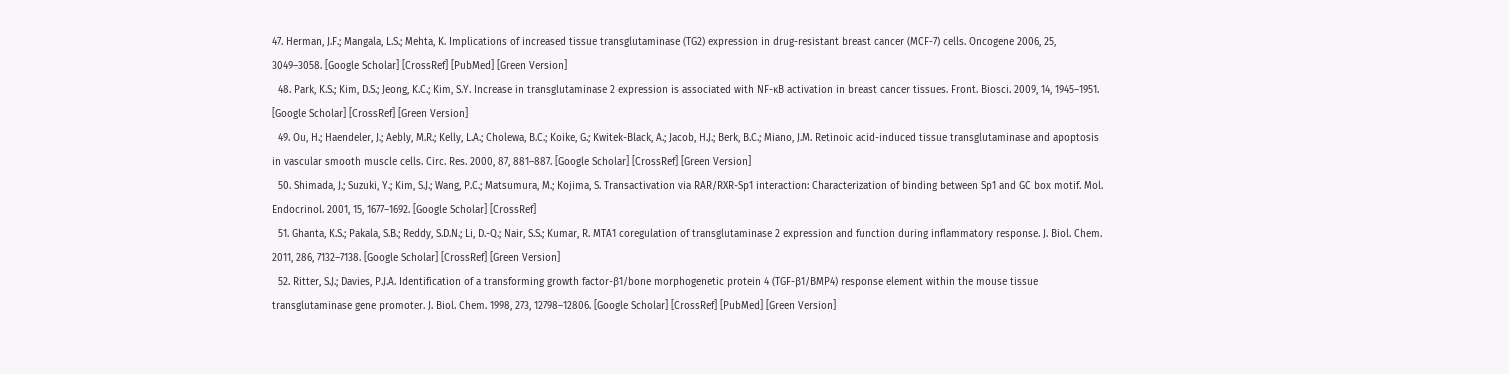47. Herman, J.F.; Mangala, L.S.; Mehta, K. Implications of increased tissue transglutaminase (TG2) expression in drug-resistant breast cancer (MCF-7) cells. Oncogene 2006, 25, 3049–3058. [Google Scholar] [CrossRef] [PubMed] [Green Version]
  48. Park, K.S.; Kim, D.S.; Jeong, K.C.; Kim, S.Y. Increase in transglutaminase 2 expression is associated with NF-κB activation in breast cancer tissues. Front. Biosci. 2009, 14, 1945–1951. [Google Scholar] [CrossRef] [Green Version]
  49. Ou, H.; Haendeler, J.; Aebly, M.R.; Kelly, L.A.; Cholewa, B.C.; Koike, G.; Kwitek-Black, A.; Jacob, H.J.; Berk, B.C.; Miano, J.M. Retinoic acid-induced tissue transglutaminase and apoptosis in vascular smooth muscle cells. Circ. Res. 2000, 87, 881–887. [Google Scholar] [CrossRef] [Green Version]
  50. Shimada, J.; Suzuki, Y.; Kim, S.J.; Wang, P.C.; Matsumura, M.; Kojima, S. Transactivation via RAR/RXR-Sp1 interaction: Characterization of binding between Sp1 and GC box motif. Mol. Endocrinol. 2001, 15, 1677–1692. [Google Scholar] [CrossRef]
  51. Ghanta, K.S.; Pakala, S.B.; Reddy, S.D.N.; Li, D.-Q.; Nair, S.S.; Kumar, R. MTA1 coregulation of transglutaminase 2 expression and function during inflammatory response. J. Biol. Chem. 2011, 286, 7132–7138. [Google Scholar] [CrossRef] [Green Version]
  52. Ritter, S.J.; Davies, P.J.A. Identification of a transforming growth factor-β1/bone morphogenetic protein 4 (TGF-β1/BMP4) response element within the mouse tissue transglutaminase gene promoter. J. Biol. Chem. 1998, 273, 12798–12806. [Google Scholar] [CrossRef] [PubMed] [Green Version]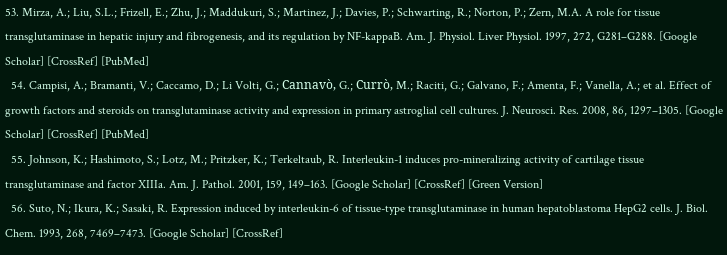53. Mirza, A.; Liu, S.L.; Frizell, E.; Zhu, J.; Maddukuri, S.; Martinez, J.; Davies, P.; Schwarting, R.; Norton, P.; Zern, M.A. A role for tissue transglutaminase in hepatic injury and fibrogenesis, and its regulation by NF-kappaB. Am. J. Physiol. Liver Physiol. 1997, 272, G281–G288. [Google Scholar] [CrossRef] [PubMed]
  54. Campisi, A.; Bramanti, V.; Caccamo, D.; Li Volti, G.; Cannavò, G.; Currò, M.; Raciti, G.; Galvano, F.; Amenta, F.; Vanella, A.; et al. Effect of growth factors and steroids on transglutaminase activity and expression in primary astroglial cell cultures. J. Neurosci. Res. 2008, 86, 1297–1305. [Google Scholar] [CrossRef] [PubMed]
  55. Johnson, K.; Hashimoto, S.; Lotz, M.; Pritzker, K.; Terkeltaub, R. Interleukin-1 induces pro-mineralizing activity of cartilage tissue transglutaminase and factor XIIIa. Am. J. Pathol. 2001, 159, 149–163. [Google Scholar] [CrossRef] [Green Version]
  56. Suto, N.; Ikura, K.; Sasaki, R. Expression induced by interleukin-6 of tissue-type transglutaminase in human hepatoblastoma HepG2 cells. J. Biol. Chem. 1993, 268, 7469–7473. [Google Scholar] [CrossRef]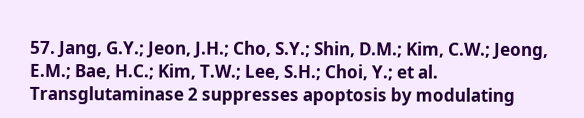57. Jang, G.Y.; Jeon, J.H.; Cho, S.Y.; Shin, D.M.; Kim, C.W.; Jeong, E.M.; Bae, H.C.; Kim, T.W.; Lee, S.H.; Choi, Y.; et al. Transglutaminase 2 suppresses apoptosis by modulating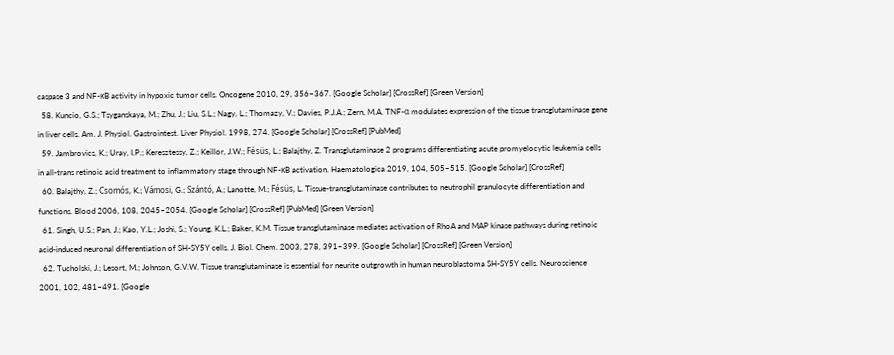caspase 3 and NF-κB activity in hypoxic tumor cells. Oncogene 2010, 29, 356–367. [Google Scholar] [CrossRef] [Green Version]
  58. Kuncio, G.S.; Tsyganskaya, M.; Zhu, J.; Liu, S.L.; Nagy, L.; Thomazy, V.; Davies, P.J.A.; Zern, M.A. TNF-α modulates expression of the tissue transglutaminase gene in liver cells. Am. J. Physiol. Gastrointest. Liver Physiol. 1998, 274. [Google Scholar] [CrossRef] [PubMed]
  59. Jambrovics, K.; Uray, I.P.; Keresztessy, Z.; Keillor, J.W.; Fésüs, L.; Balajthy, Z. Transglutaminase 2 programs differentiating acute promyelocytic leukemia cells in all-trans retinoic acid treatment to inflammatory stage through NF-κB activation. Haematologica 2019, 104, 505–515. [Google Scholar] [CrossRef]
  60. Balajthy, Z.; Csomós, K.; Vámosi, G.; Szántó, A.; Lanotte, M.; Fésüs, L. Tissue-transglutaminase contributes to neutrophil granulocyte differentiation and functions. Blood 2006, 108, 2045–2054. [Google Scholar] [CrossRef] [PubMed] [Green Version]
  61. Singh, U.S.; Pan, J.; Kao, Y.L.; Joshi, S.; Young, K.L.; Baker, K.M. Tissue transglutaminase mediates activation of RhoA and MAP kinase pathways during retinoic acid-induced neuronal differentiation of SH-SY5Y cells. J. Biol. Chem. 2003, 278, 391–399. [Google Scholar] [CrossRef] [Green Version]
  62. Tucholski, J.; Lesort, M.; Johnson, G.V.W. Tissue transglutaminase is essential for neurite outgrowth in human neuroblastoma SH-SY5Y cells. Neuroscience 2001, 102, 481–491. [Google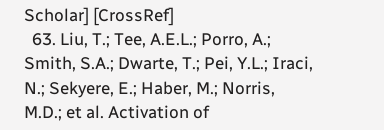Scholar] [CrossRef]
  63. Liu, T.; Tee, A.E.L.; Porro, A.; Smith, S.A.; Dwarte, T.; Pei, Y.L.; Iraci, N.; Sekyere, E.; Haber, M.; Norris, M.D.; et al. Activation of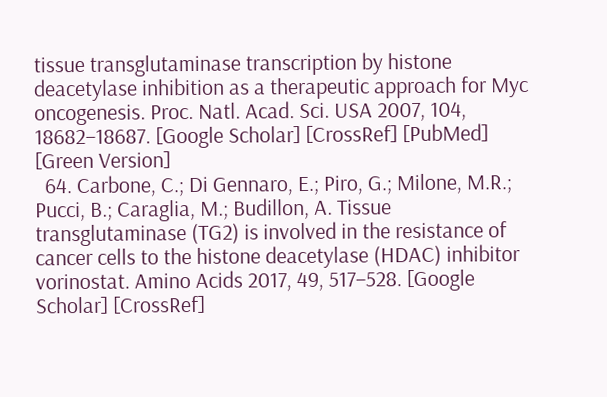tissue transglutaminase transcription by histone deacetylase inhibition as a therapeutic approach for Myc oncogenesis. Proc. Natl. Acad. Sci. USA 2007, 104, 18682–18687. [Google Scholar] [CrossRef] [PubMed] [Green Version]
  64. Carbone, C.; Di Gennaro, E.; Piro, G.; Milone, M.R.; Pucci, B.; Caraglia, M.; Budillon, A. Tissue transglutaminase (TG2) is involved in the resistance of cancer cells to the histone deacetylase (HDAC) inhibitor vorinostat. Amino Acids 2017, 49, 517–528. [Google Scholar] [CrossRef]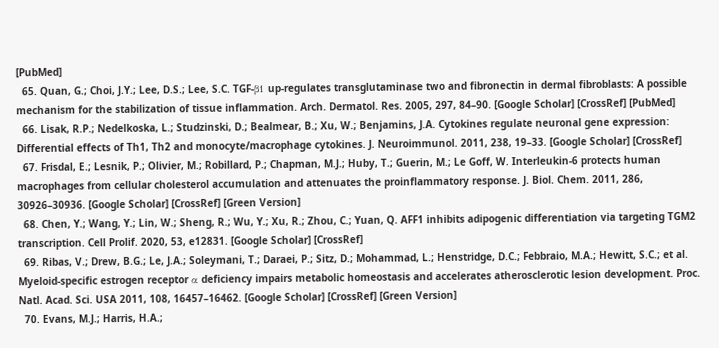[PubMed]
  65. Quan, G.; Choi, J.Y.; Lee, D.S.; Lee, S.C. TGF-β1 up-regulates transglutaminase two and fibronectin in dermal fibroblasts: A possible mechanism for the stabilization of tissue inflammation. Arch. Dermatol. Res. 2005, 297, 84–90. [Google Scholar] [CrossRef] [PubMed]
  66. Lisak, R.P.; Nedelkoska, L.; Studzinski, D.; Bealmear, B.; Xu, W.; Benjamins, J.A. Cytokines regulate neuronal gene expression: Differential effects of Th1, Th2 and monocyte/macrophage cytokines. J. Neuroimmunol. 2011, 238, 19–33. [Google Scholar] [CrossRef]
  67. Frisdal, E.; Lesnik, P.; Olivier, M.; Robillard, P.; Chapman, M.J.; Huby, T.; Guerin, M.; Le Goff, W. Interleukin-6 protects human macrophages from cellular cholesterol accumulation and attenuates the proinflammatory response. J. Biol. Chem. 2011, 286, 30926–30936. [Google Scholar] [CrossRef] [Green Version]
  68. Chen, Y.; Wang, Y.; Lin, W.; Sheng, R.; Wu, Y.; Xu, R.; Zhou, C.; Yuan, Q. AFF1 inhibits adipogenic differentiation via targeting TGM2 transcription. Cell Prolif. 2020, 53, e12831. [Google Scholar] [CrossRef]
  69. Ribas, V.; Drew, B.G.; Le, J.A.; Soleymani, T.; Daraei, P.; Sitz, D.; Mohammad, L.; Henstridge, D.C.; Febbraio, M.A.; Hewitt, S.C.; et al. Myeloid-specific estrogen receptor α deficiency impairs metabolic homeostasis and accelerates atherosclerotic lesion development. Proc. Natl. Acad. Sci. USA 2011, 108, 16457–16462. [Google Scholar] [CrossRef] [Green Version]
  70. Evans, M.J.; Harris, H.A.;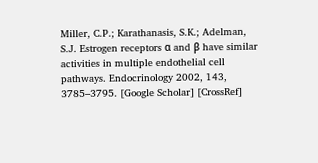Miller, C.P.; Karathanasis, S.K.; Adelman, S.J. Estrogen receptors α and β have similar activities in multiple endothelial cell pathways. Endocrinology 2002, 143, 3785–3795. [Google Scholar] [CrossRef]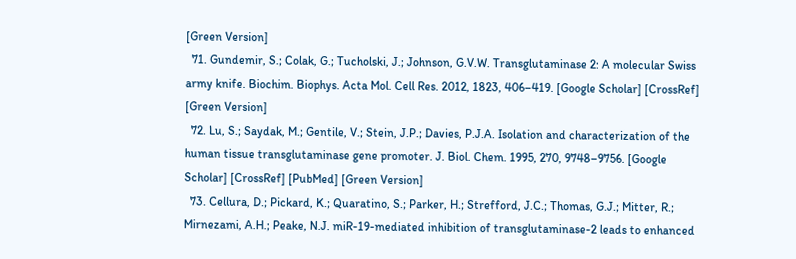[Green Version]
  71. Gundemir, S.; Colak, G.; Tucholski, J.; Johnson, G.V.W. Transglutaminase 2: A molecular Swiss army knife. Biochim. Biophys. Acta Mol. Cell Res. 2012, 1823, 406–419. [Google Scholar] [CrossRef] [Green Version]
  72. Lu, S.; Saydak, M.; Gentile, V.; Stein, J.P.; Davies, P.J.A. Isolation and characterization of the human tissue transglutaminase gene promoter. J. Biol. Chem. 1995, 270, 9748–9756. [Google Scholar] [CrossRef] [PubMed] [Green Version]
  73. Cellura, D.; Pickard, K.; Quaratino, S.; Parker, H.; Strefford, J.C.; Thomas, G.J.; Mitter, R.; Mirnezami, A.H.; Peake, N.J. miR-19-mediated inhibition of transglutaminase-2 leads to enhanced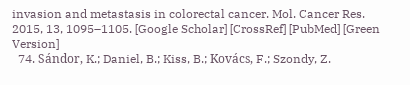invasion and metastasis in colorectal cancer. Mol. Cancer Res. 2015, 13, 1095–1105. [Google Scholar] [CrossRef] [PubMed] [Green Version]
  74. Sándor, K.; Daniel, B.; Kiss, B.; Kovács, F.; Szondy, Z.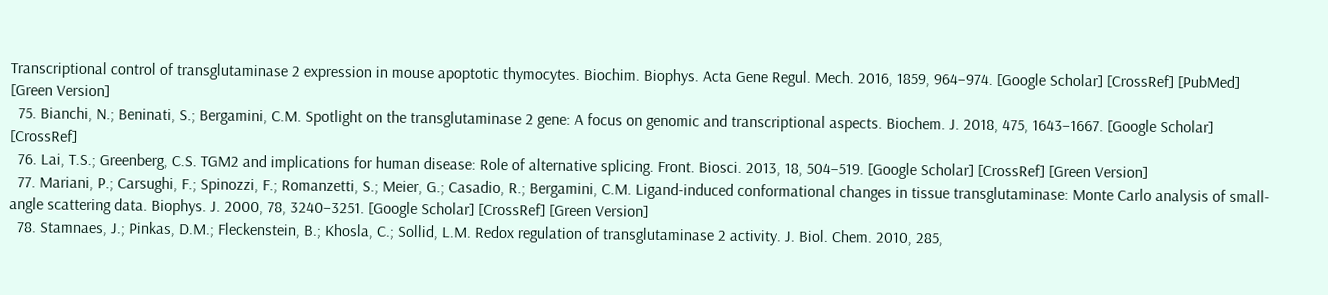Transcriptional control of transglutaminase 2 expression in mouse apoptotic thymocytes. Biochim. Biophys. Acta Gene Regul. Mech. 2016, 1859, 964–974. [Google Scholar] [CrossRef] [PubMed] [Green Version]
  75. Bianchi, N.; Beninati, S.; Bergamini, C.M. Spotlight on the transglutaminase 2 gene: A focus on genomic and transcriptional aspects. Biochem. J. 2018, 475, 1643–1667. [Google Scholar] [CrossRef]
  76. Lai, T.S.; Greenberg, C.S. TGM2 and implications for human disease: Role of alternative splicing. Front. Biosci. 2013, 18, 504–519. [Google Scholar] [CrossRef] [Green Version]
  77. Mariani, P.; Carsughi, F.; Spinozzi, F.; Romanzetti, S.; Meier, G.; Casadio, R.; Bergamini, C.M. Ligand-induced conformational changes in tissue transglutaminase: Monte Carlo analysis of small-angle scattering data. Biophys. J. 2000, 78, 3240–3251. [Google Scholar] [CrossRef] [Green Version]
  78. Stamnaes, J.; Pinkas, D.M.; Fleckenstein, B.; Khosla, C.; Sollid, L.M. Redox regulation of transglutaminase 2 activity. J. Biol. Chem. 2010, 285,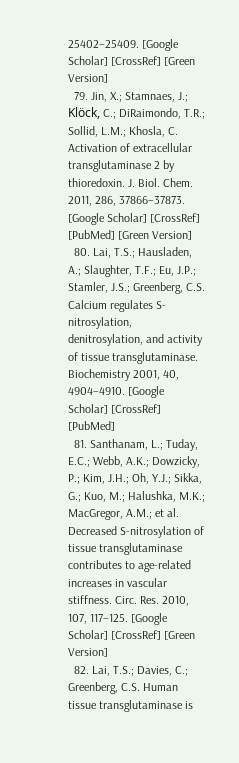25402–25409. [Google Scholar] [CrossRef] [Green Version]
  79. Jin, X.; Stamnaes, J.; Klöck, C.; DiRaimondo, T.R.; Sollid, L.M.; Khosla, C. Activation of extracellular transglutaminase 2 by thioredoxin. J. Biol. Chem. 2011, 286, 37866–37873. [Google Scholar] [CrossRef] [PubMed] [Green Version]
  80. Lai, T.S.; Hausladen, A.; Slaughter, T.F.; Eu, J.P.; Stamler, J.S.; Greenberg, C.S. Calcium regulates S-nitrosylation, denitrosylation, and activity of tissue transglutaminase. Biochemistry 2001, 40, 4904–4910. [Google Scholar] [CrossRef] [PubMed]
  81. Santhanam, L.; Tuday, E.C.; Webb, A.K.; Dowzicky, P.; Kim, J.H.; Oh, Y.J.; Sikka, G.; Kuo, M.; Halushka, M.K.; MacGregor, A.M.; et al. Decreased S-nitrosylation of tissue transglutaminase contributes to age-related increases in vascular stiffness. Circ. Res. 2010, 107, 117–125. [Google Scholar] [CrossRef] [Green Version]
  82. Lai, T.S.; Davies, C.; Greenberg, C.S. Human tissue transglutaminase is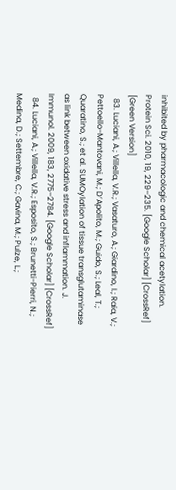inhibited by pharmacologic and chemical acetylation. Protein Sci. 2010, 19, 229–235. [Google Scholar] [CrossRef] [Green Version]
  83. Luciani, A.; Villella, V.R.; Vasaturo, A.; Giardino, I.; Raia, V.; Pettoello-Mantovani, M.; D’Apolito, M.; Guido, S.; Leal, T.; Quaratino, S.; et al. SUMOylation of tissue transglutaminase as link between oxidative stress and inflammation. J. Immunol. 2009, 183, 2775–2784. [Google Scholar] [CrossRef]
  84. Luciani, A.; Villella, V.R.; Esposito, S.; Brunetti-Pierri, N.; Medina, D.; Settembre, C.; Gavina, M.; Pulze, L.;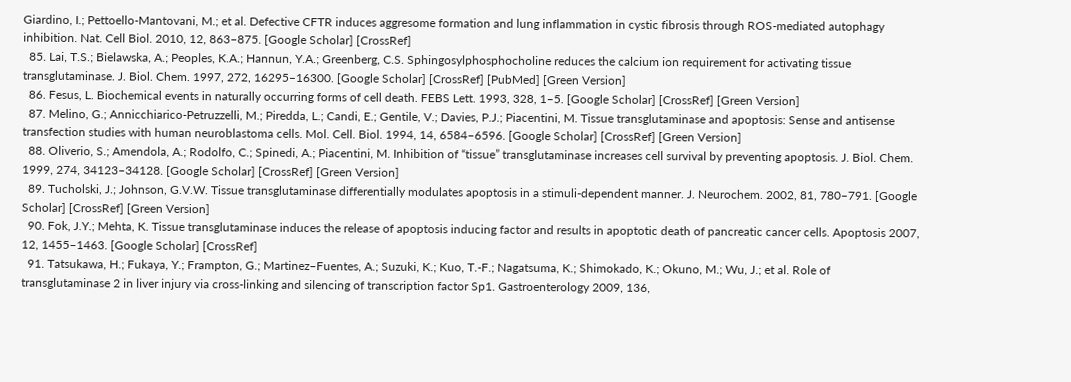Giardino, I.; Pettoello-Mantovani, M.; et al. Defective CFTR induces aggresome formation and lung inflammation in cystic fibrosis through ROS-mediated autophagy inhibition. Nat. Cell Biol. 2010, 12, 863–875. [Google Scholar] [CrossRef]
  85. Lai, T.S.; Bielawska, A.; Peoples, K.A.; Hannun, Y.A.; Greenberg, C.S. Sphingosylphosphocholine reduces the calcium ion requirement for activating tissue transglutaminase. J. Biol. Chem. 1997, 272, 16295–16300. [Google Scholar] [CrossRef] [PubMed] [Green Version]
  86. Fesus, L. Biochemical events in naturally occurring forms of cell death. FEBS Lett. 1993, 328, 1–5. [Google Scholar] [CrossRef] [Green Version]
  87. Melino, G.; Annicchiarico-Petruzzelli, M.; Piredda, L.; Candi, E.; Gentile, V.; Davies, P.J.; Piacentini, M. Tissue transglutaminase and apoptosis: Sense and antisense transfection studies with human neuroblastoma cells. Mol. Cell. Biol. 1994, 14, 6584–6596. [Google Scholar] [CrossRef] [Green Version]
  88. Oliverio, S.; Amendola, A.; Rodolfo, C.; Spinedi, A.; Piacentini, M. Inhibition of “tissue” transglutaminase increases cell survival by preventing apoptosis. J. Biol. Chem. 1999, 274, 34123–34128. [Google Scholar] [CrossRef] [Green Version]
  89. Tucholski, J.; Johnson, G.V.W. Tissue transglutaminase differentially modulates apoptosis in a stimuli-dependent manner. J. Neurochem. 2002, 81, 780–791. [Google Scholar] [CrossRef] [Green Version]
  90. Fok, J.Y.; Mehta, K. Tissue transglutaminase induces the release of apoptosis inducing factor and results in apoptotic death of pancreatic cancer cells. Apoptosis 2007, 12, 1455–1463. [Google Scholar] [CrossRef]
  91. Tatsukawa, H.; Fukaya, Y.; Frampton, G.; Martinez–Fuentes, A.; Suzuki, K.; Kuo, T.-F.; Nagatsuma, K.; Shimokado, K.; Okuno, M.; Wu, J.; et al. Role of transglutaminase 2 in liver injury via cross-linking and silencing of transcription factor Sp1. Gastroenterology 2009, 136,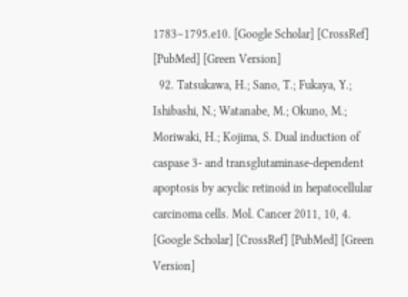1783–1795.e10. [Google Scholar] [CrossRef] [PubMed] [Green Version]
  92. Tatsukawa, H.; Sano, T.; Fukaya, Y.; Ishibashi, N.; Watanabe, M.; Okuno, M.; Moriwaki, H.; Kojima, S. Dual induction of caspase 3- and transglutaminase-dependent apoptosis by acyclic retinoid in hepatocellular carcinoma cells. Mol. Cancer 2011, 10, 4. [Google Scholar] [CrossRef] [PubMed] [Green Version]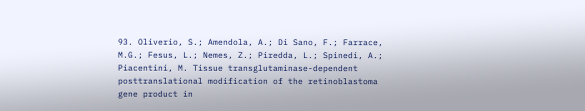93. Oliverio, S.; Amendola, A.; Di Sano, F.; Farrace, M.G.; Fesus, L.; Nemes, Z.; Piredda, L.; Spinedi, A.; Piacentini, M. Tissue transglutaminase-dependent posttranslational modification of the retinoblastoma gene product in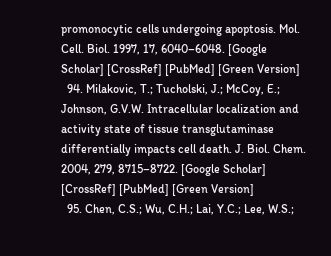promonocytic cells undergoing apoptosis. Mol. Cell. Biol. 1997, 17, 6040–6048. [Google Scholar] [CrossRef] [PubMed] [Green Version]
  94. Milakovic, T.; Tucholski, J.; McCoy, E.; Johnson, G.V.W. Intracellular localization and activity state of tissue transglutaminase differentially impacts cell death. J. Biol. Chem. 2004, 279, 8715–8722. [Google Scholar] [CrossRef] [PubMed] [Green Version]
  95. Chen, C.S.; Wu, C.H.; Lai, Y.C.; Lee, W.S.;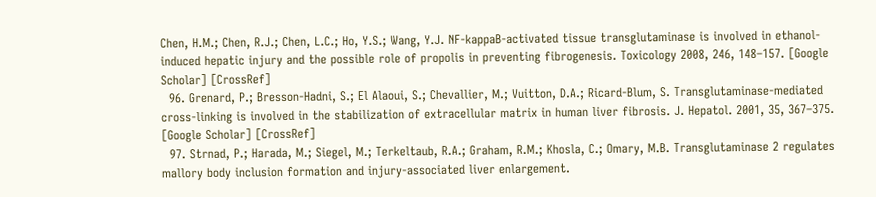Chen, H.M.; Chen, R.J.; Chen, L.C.; Ho, Y.S.; Wang, Y.J. NF-kappaB-activated tissue transglutaminase is involved in ethanol-induced hepatic injury and the possible role of propolis in preventing fibrogenesis. Toxicology 2008, 246, 148–157. [Google Scholar] [CrossRef]
  96. Grenard, P.; Bresson-Hadni, S.; El Alaoui, S.; Chevallier, M.; Vuitton, D.A.; Ricard-Blum, S. Transglutaminase-mediated cross-linking is involved in the stabilization of extracellular matrix in human liver fibrosis. J. Hepatol. 2001, 35, 367–375. [Google Scholar] [CrossRef]
  97. Strnad, P.; Harada, M.; Siegel, M.; Terkeltaub, R.A.; Graham, R.M.; Khosla, C.; Omary, M.B. Transglutaminase 2 regulates mallory body inclusion formation and injury-associated liver enlargement.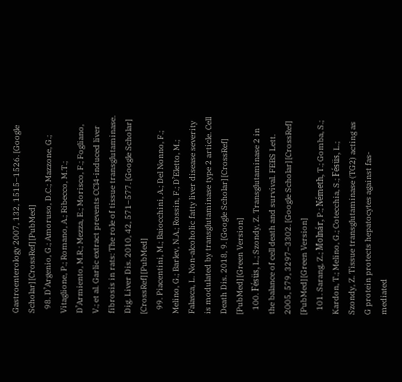Gastroenterology 2007, 132, 1515–1526. [Google Scholar] [CrossRef] [PubMed]
  98. D’Argenio, G.; Amoruso, D.C.; Mazzone, G.; Vitaglione, P.; Romano, A.; Ribecco, M.T.; D’Armiento, M.R.; Mezza, E.; Morisco, F.; Fogliano, V.; et al. Garlic extract prevents CCl4-induced liver fibrosis in rats: The role of tissue transglutaminase. Dig. Liver Dis. 2010, 42, 571–577. [Google Scholar] [CrossRef] [PubMed]
  99. Piacentini, M.; Baiocchini, A.; Del Nonno, F.; Melino, G.; Barlev, N.A.; Rossin, F.; D’Eletto, M.; Falasca, L. Non-alcoholic fatty liver disease severity is modulated by transglutaminase type 2 article. Cell Death Dis. 2018, 9. [Google Scholar] [CrossRef] [PubMed] [Green Version]
  100. Fésüs, L.; Szondy, Z. Transglutaminase 2 in the balance of cell death and survival. FEBS Lett. 2005, 579, 3297–3302. [Google Scholar] [CrossRef] [PubMed] [Green Version]
  101. Sarang, Z.; Molnár, P.; Németh, T.; Gomba, S.; Kardon, T.; Melino, G.; Cotecchia, S.; Fésüs, L.; Szondy, Z. Tissue transglutaminase (TG2) acting as G protein protects hepatocytes against fas-mediated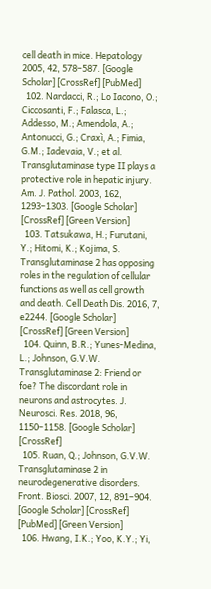cell death in mice. Hepatology 2005, 42, 578–587. [Google Scholar] [CrossRef] [PubMed]
  102. Nardacci, R.; Lo Iacono, O.; Ciccosanti, F.; Falasca, L.; Addesso, M.; Amendola, A.; Antonucci, G.; Craxì, A.; Fimia, G.M.; Iadevaia, V.; et al. Transglutaminase type II plays a protective role in hepatic injury. Am. J. Pathol. 2003, 162, 1293–1303. [Google Scholar] [CrossRef] [Green Version]
  103. Tatsukawa, H.; Furutani, Y.; Hitomi, K.; Kojima, S. Transglutaminase 2 has opposing roles in the regulation of cellular functions as well as cell growth and death. Cell Death Dis. 2016, 7, e2244. [Google Scholar] [CrossRef] [Green Version]
  104. Quinn, B.R.; Yunes-Medina, L.; Johnson, G.V.W. Transglutaminase 2: Friend or foe? The discordant role in neurons and astrocytes. J. Neurosci. Res. 2018, 96, 1150–1158. [Google Scholar] [CrossRef]
  105. Ruan, Q.; Johnson, G.V.W. Transglutaminase 2 in neurodegenerative disorders. Front. Biosci. 2007, 12, 891–904. [Google Scholar] [CrossRef] [PubMed] [Green Version]
  106. Hwang, I.K.; Yoo, K.Y.; Yi,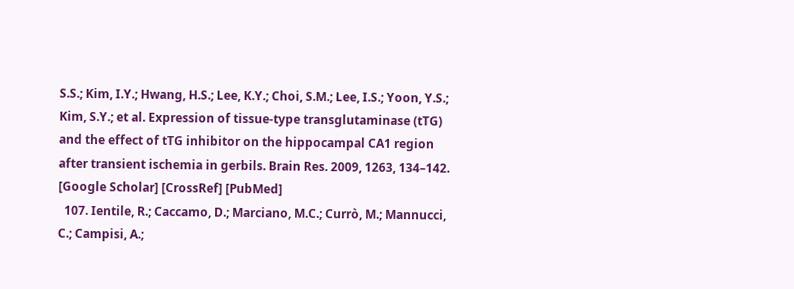S.S.; Kim, I.Y.; Hwang, H.S.; Lee, K.Y.; Choi, S.M.; Lee, I.S.; Yoon, Y.S.; Kim, S.Y.; et al. Expression of tissue-type transglutaminase (tTG) and the effect of tTG inhibitor on the hippocampal CA1 region after transient ischemia in gerbils. Brain Res. 2009, 1263, 134–142. [Google Scholar] [CrossRef] [PubMed]
  107. Ientile, R.; Caccamo, D.; Marciano, M.C.; Currò, M.; Mannucci, C.; Campisi, A.;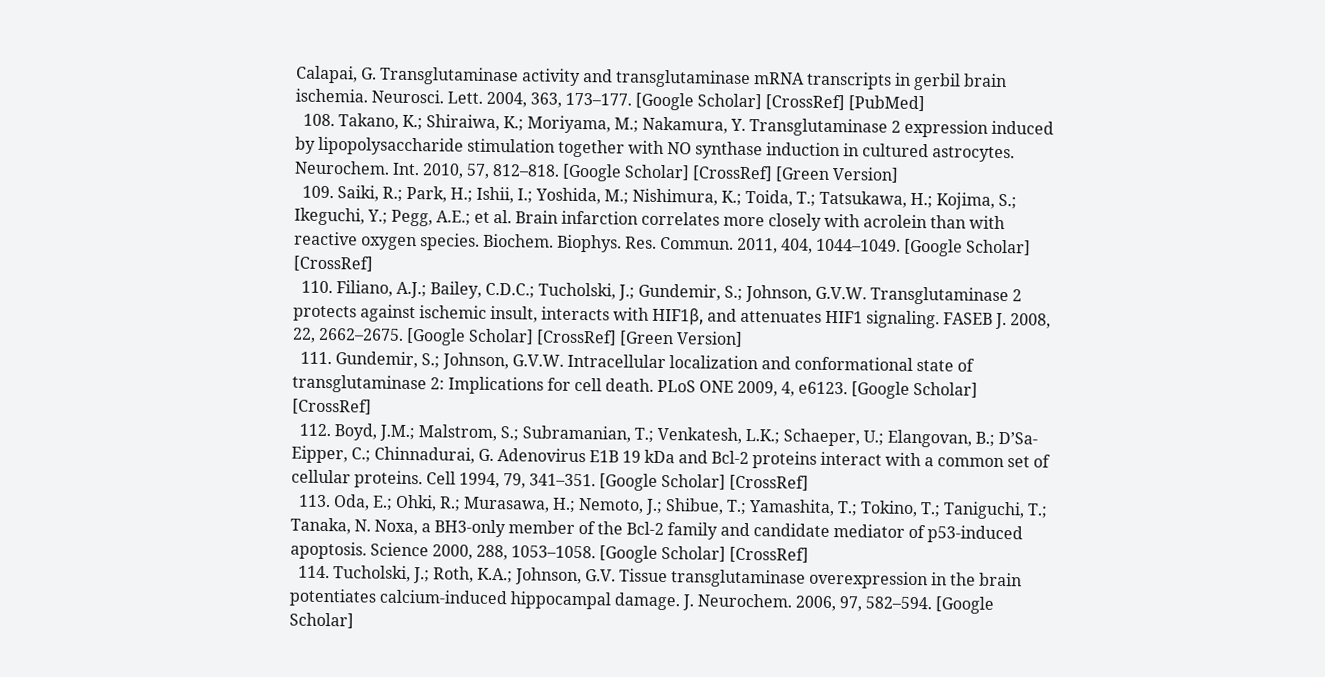Calapai, G. Transglutaminase activity and transglutaminase mRNA transcripts in gerbil brain ischemia. Neurosci. Lett. 2004, 363, 173–177. [Google Scholar] [CrossRef] [PubMed]
  108. Takano, K.; Shiraiwa, K.; Moriyama, M.; Nakamura, Y. Transglutaminase 2 expression induced by lipopolysaccharide stimulation together with NO synthase induction in cultured astrocytes. Neurochem. Int. 2010, 57, 812–818. [Google Scholar] [CrossRef] [Green Version]
  109. Saiki, R.; Park, H.; Ishii, I.; Yoshida, M.; Nishimura, K.; Toida, T.; Tatsukawa, H.; Kojima, S.; Ikeguchi, Y.; Pegg, A.E.; et al. Brain infarction correlates more closely with acrolein than with reactive oxygen species. Biochem. Biophys. Res. Commun. 2011, 404, 1044–1049. [Google Scholar] [CrossRef]
  110. Filiano, A.J.; Bailey, C.D.C.; Tucholski, J.; Gundemir, S.; Johnson, G.V.W. Transglutaminase 2 protects against ischemic insult, interacts with HIF1β, and attenuates HIF1 signaling. FASEB J. 2008, 22, 2662–2675. [Google Scholar] [CrossRef] [Green Version]
  111. Gundemir, S.; Johnson, G.V.W. Intracellular localization and conformational state of transglutaminase 2: Implications for cell death. PLoS ONE 2009, 4, e6123. [Google Scholar] [CrossRef]
  112. Boyd, J.M.; Malstrom, S.; Subramanian, T.; Venkatesh, L.K.; Schaeper, U.; Elangovan, B.; D’Sa-Eipper, C.; Chinnadurai, G. Adenovirus E1B 19 kDa and Bcl-2 proteins interact with a common set of cellular proteins. Cell 1994, 79, 341–351. [Google Scholar] [CrossRef]
  113. Oda, E.; Ohki, R.; Murasawa, H.; Nemoto, J.; Shibue, T.; Yamashita, T.; Tokino, T.; Taniguchi, T.; Tanaka, N. Noxa, a BH3-only member of the Bcl-2 family and candidate mediator of p53-induced apoptosis. Science 2000, 288, 1053–1058. [Google Scholar] [CrossRef]
  114. Tucholski, J.; Roth, K.A.; Johnson, G.V. Tissue transglutaminase overexpression in the brain potentiates calcium-induced hippocampal damage. J. Neurochem. 2006, 97, 582–594. [Google Scholar]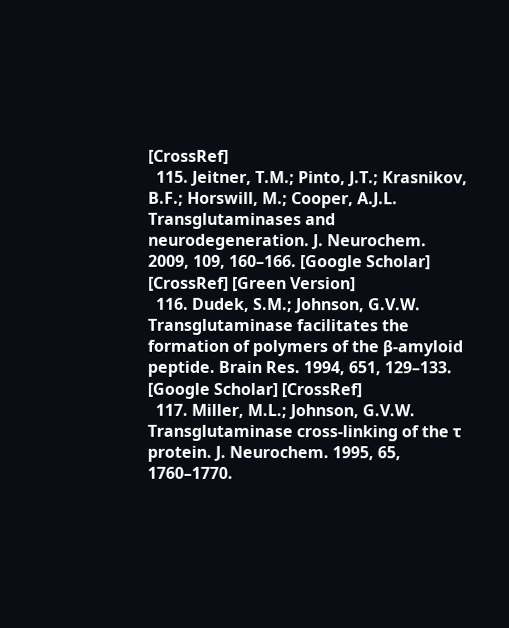[CrossRef]
  115. Jeitner, T.M.; Pinto, J.T.; Krasnikov, B.F.; Horswill, M.; Cooper, A.J.L. Transglutaminases and neurodegeneration. J. Neurochem. 2009, 109, 160–166. [Google Scholar] [CrossRef] [Green Version]
  116. Dudek, S.M.; Johnson, G.V.W. Transglutaminase facilitates the formation of polymers of the β-amyloid peptide. Brain Res. 1994, 651, 129–133. [Google Scholar] [CrossRef]
  117. Miller, M.L.; Johnson, G.V.W. Transglutaminase cross-linking of the τ protein. J. Neurochem. 1995, 65, 1760–1770.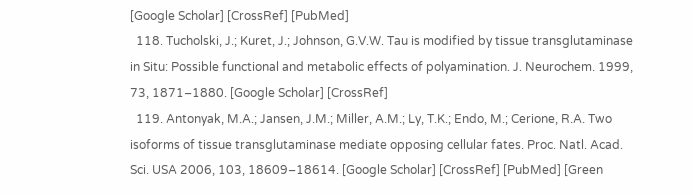[Google Scholar] [CrossRef] [PubMed]
  118. Tucholski, J.; Kuret, J.; Johnson, G.V.W. Tau is modified by tissue transglutaminase in Situ: Possible functional and metabolic effects of polyamination. J. Neurochem. 1999, 73, 1871–1880. [Google Scholar] [CrossRef]
  119. Antonyak, M.A.; Jansen, J.M.; Miller, A.M.; Ly, T.K.; Endo, M.; Cerione, R.A. Two isoforms of tissue transglutaminase mediate opposing cellular fates. Proc. Natl. Acad. Sci. USA 2006, 103, 18609–18614. [Google Scholar] [CrossRef] [PubMed] [Green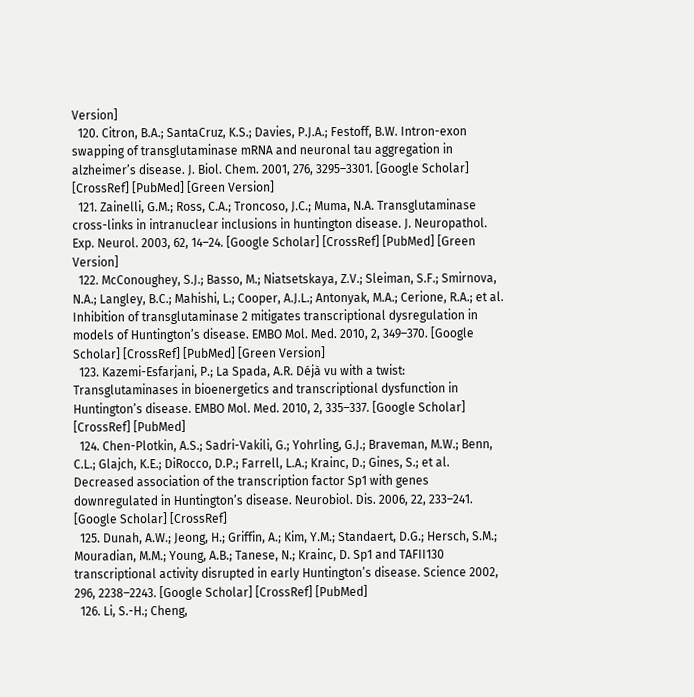Version]
  120. Citron, B.A.; SantaCruz, K.S.; Davies, P.J.A.; Festoff, B.W. Intron-exon swapping of transglutaminase mRNA and neuronal tau aggregation in alzheimer’s disease. J. Biol. Chem. 2001, 276, 3295–3301. [Google Scholar] [CrossRef] [PubMed] [Green Version]
  121. Zainelli, G.M.; Ross, C.A.; Troncoso, J.C.; Muma, N.A. Transglutaminase cross-links in intranuclear inclusions in huntington disease. J. Neuropathol. Exp. Neurol. 2003, 62, 14–24. [Google Scholar] [CrossRef] [PubMed] [Green Version]
  122. McConoughey, S.J.; Basso, M.; Niatsetskaya, Z.V.; Sleiman, S.F.; Smirnova, N.A.; Langley, B.C.; Mahishi, L.; Cooper, A.J.L.; Antonyak, M.A.; Cerione, R.A.; et al. Inhibition of transglutaminase 2 mitigates transcriptional dysregulation in models of Huntington’s disease. EMBO Mol. Med. 2010, 2, 349–370. [Google Scholar] [CrossRef] [PubMed] [Green Version]
  123. Kazemi-Esfarjani, P.; La Spada, A.R. Déjà vu with a twist: Transglutaminases in bioenergetics and transcriptional dysfunction in Huntington’s disease. EMBO Mol. Med. 2010, 2, 335–337. [Google Scholar] [CrossRef] [PubMed]
  124. Chen-Plotkin, A.S.; Sadri-Vakili, G.; Yohrling, G.J.; Braveman, M.W.; Benn, C.L.; Glajch, K.E.; DiRocco, D.P.; Farrell, L.A.; Krainc, D.; Gines, S.; et al. Decreased association of the transcription factor Sp1 with genes downregulated in Huntington’s disease. Neurobiol. Dis. 2006, 22, 233–241. [Google Scholar] [CrossRef]
  125. Dunah, A.W.; Jeong, H.; Griffin, A.; Kim, Y.M.; Standaert, D.G.; Hersch, S.M.; Mouradian, M.M.; Young, A.B.; Tanese, N.; Krainc, D. Sp1 and TAFII130 transcriptional activity disrupted in early Huntington’s disease. Science 2002, 296, 2238–2243. [Google Scholar] [CrossRef] [PubMed]
  126. Li, S.-H.; Cheng,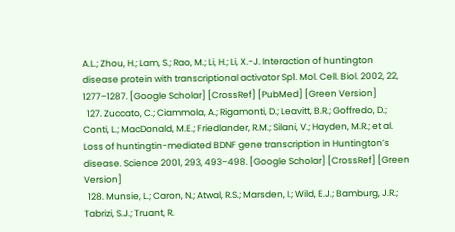A.L.; Zhou, H.; Lam, S.; Rao, M.; Li, H.; Li, X.-J. Interaction of huntington disease protein with transcriptional activator Sp1. Mol. Cell. Biol. 2002, 22, 1277–1287. [Google Scholar] [CrossRef] [PubMed] [Green Version]
  127. Zuccato, C.; Ciammola, A.; Rigamonti, D.; Leavitt, B.R.; Goffredo, D.; Conti, L.; MacDonald, M.E.; Friedlander, R.M.; Silani, V.; Hayden, M.R.; et al. Loss of huntingtin-mediated BDNF gene transcription in Huntington’s disease. Science 2001, 293, 493–498. [Google Scholar] [CrossRef] [Green Version]
  128. Munsie, L.; Caron, N.; Atwal, R.S.; Marsden, I.; Wild, E.J.; Bamburg, J.R.; Tabrizi, S.J.; Truant, R.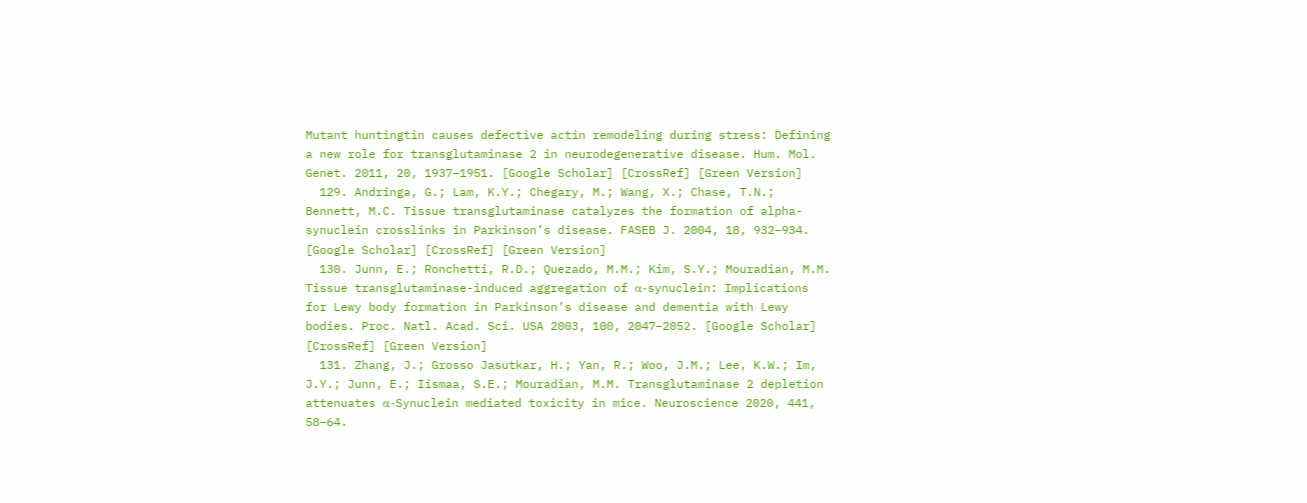Mutant huntingtin causes defective actin remodeling during stress: Defining a new role for transglutaminase 2 in neurodegenerative disease. Hum. Mol. Genet. 2011, 20, 1937–1951. [Google Scholar] [CrossRef] [Green Version]
  129. Andringa, G.; Lam, K.Y.; Chegary, M.; Wang, X.; Chase, T.N.; Bennett, M.C. Tissue transglutaminase catalyzes the formation of alpha-synuclein crosslinks in Parkinson’s disease. FASEB J. 2004, 18, 932–934. [Google Scholar] [CrossRef] [Green Version]
  130. Junn, E.; Ronchetti, R.D.; Quezado, M.M.; Kim, S.Y.; Mouradian, M.M. Tissue transglutaminase-induced aggregation of α-synuclein: Implications for Lewy body formation in Parkinson’s disease and dementia with Lewy bodies. Proc. Natl. Acad. Sci. USA 2003, 100, 2047–2052. [Google Scholar] [CrossRef] [Green Version]
  131. Zhang, J.; Grosso Jasutkar, H.; Yan, R.; Woo, J.M.; Lee, K.W.; Im, J.Y.; Junn, E.; Iismaa, S.E.; Mouradian, M.M. Transglutaminase 2 depletion attenuates α-Synuclein mediated toxicity in mice. Neuroscience 2020, 441, 58–64.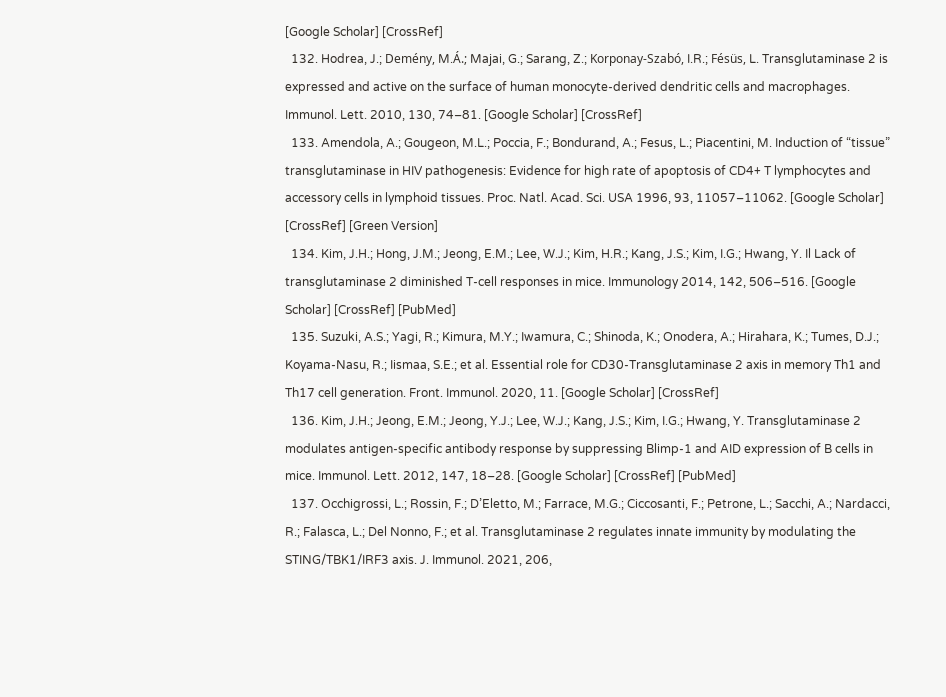[Google Scholar] [CrossRef]
  132. Hodrea, J.; Demény, M.Á.; Majai, G.; Sarang, Z.; Korponay-Szabó, I.R.; Fésüs, L. Transglutaminase 2 is expressed and active on the surface of human monocyte-derived dendritic cells and macrophages. Immunol. Lett. 2010, 130, 74–81. [Google Scholar] [CrossRef]
  133. Amendola, A.; Gougeon, M.L.; Poccia, F.; Bondurand, A.; Fesus, L.; Piacentini, M. Induction of “tissue” transglutaminase in HIV pathogenesis: Evidence for high rate of apoptosis of CD4+ T lymphocytes and accessory cells in lymphoid tissues. Proc. Natl. Acad. Sci. USA 1996, 93, 11057–11062. [Google Scholar] [CrossRef] [Green Version]
  134. Kim, J.H.; Hong, J.M.; Jeong, E.M.; Lee, W.J.; Kim, H.R.; Kang, J.S.; Kim, I.G.; Hwang, Y. Il Lack of transglutaminase 2 diminished T-cell responses in mice. Immunology 2014, 142, 506–516. [Google Scholar] [CrossRef] [PubMed]
  135. Suzuki, A.S.; Yagi, R.; Kimura, M.Y.; Iwamura, C.; Shinoda, K.; Onodera, A.; Hirahara, K.; Tumes, D.J.; Koyama-Nasu, R.; Iismaa, S.E.; et al. Essential role for CD30-Transglutaminase 2 axis in memory Th1 and Th17 cell generation. Front. Immunol. 2020, 11. [Google Scholar] [CrossRef]
  136. Kim, J.H.; Jeong, E.M.; Jeong, Y.J.; Lee, W.J.; Kang, J.S.; Kim, I.G.; Hwang, Y. Transglutaminase 2 modulates antigen-specific antibody response by suppressing Blimp-1 and AID expression of B cells in mice. Immunol. Lett. 2012, 147, 18–28. [Google Scholar] [CrossRef] [PubMed]
  137. Occhigrossi, L.; Rossin, F.; D’Eletto, M.; Farrace, M.G.; Ciccosanti, F.; Petrone, L.; Sacchi, A.; Nardacci, R.; Falasca, L.; Del Nonno, F.; et al. Transglutaminase 2 regulates innate immunity by modulating the STING/TBK1/IRF3 axis. J. Immunol. 2021, 206,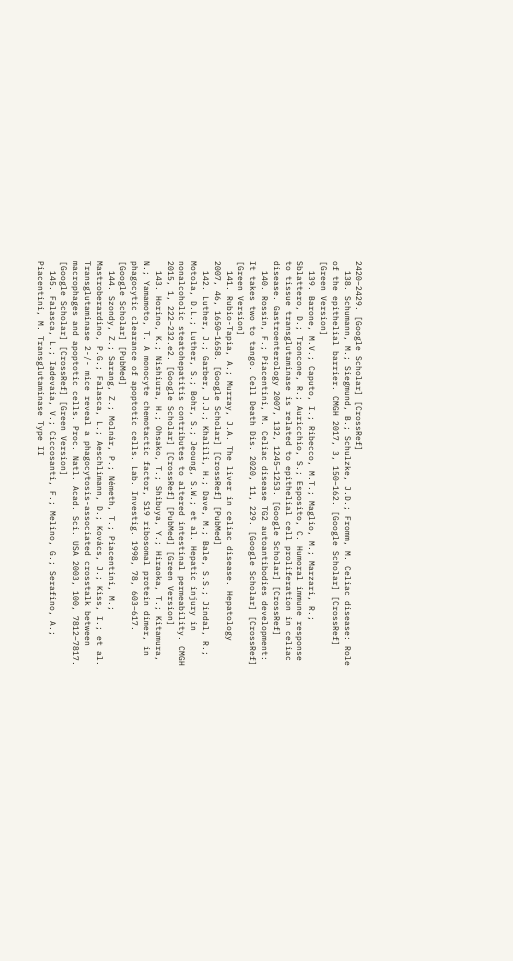2420–2429. [Google Scholar] [CrossRef]
  138. Schumann, M.; Siegmund, B.; Schulzke, J.D.; Fromm, M. Celiac disease: Role of the epithelial barrier. CMGH 2017, 3, 150–162. [Google Scholar] [CrossRef] [Green Version]
  139. Barone, M.V.; Caputo, I.; Ribecco, M.T.; Maglio, M.; Marzari, R.; Sblattero, D.; Troncone, R.; Auricchio, S.; Esposito, C. Humoral immune response to tissue transglutaminase is related to epithelial cell proliferation in celiac disease. Gastroenterology 2007, 132, 1245–1253. [Google Scholar] [CrossRef]
  140. Rossin, F.; Piacentini, M. Celiac disease TG2 autoantibodies development: It takes two to tango. Cell Death Dis. 2020, 11, 229. [Google Scholar] [CrossRef] [Green Version]
  141. Rubio-Tapia, A.; Murray, J.A. The liver in celiac disease. Hepatology 2007, 46, 1650–1658. [Google Scholar] [CrossRef] [PubMed]
  142. Luther, J.; Garber, J.J.; Khalili, H.; Dave, M.; Bale, S.S.; Jindal, R.; Motola, D.L.; Luther, S.; Bohr, S.; Jeoung, S.W.; et al. Hepatic injury in nonalcoholic steatohepatitis contributes to altered intestinal permeability. CMGH 2015, 1, 222–232.e2. [Google Scholar] [CrossRef] [PubMed] [Green Version]
  143. Horino, K.; Nishiura, H.; Ohsako, T.; Shibuya, Y.; Hiraoka, T.; Kitamura, N.; Yamamoto, T. A monocyte chemotactic factor, S19 ribosomal protein dimer, in phagocytic clearance of apoptotic cells. Lab. Investig. 1998, 78, 603–617. [Google Scholar] [PubMed]
  144. Szondy, Z.; Sarang, Z.; Molnár, P.; Németh, T.; Piacentini, M.; Mastroberardino, P.G.; Falasca, L.; Aeschlimann, D.; Kovács, J.; Kiss, I.; et al. Transglutaminase 2-/- mice reveal a phagocytosis-associated crosstalk between macrophages and apoptotic cells. Proc. Natl. Acad. Sci. USA 2003, 100, 7812–7817. [Google Scholar] [CrossRef] [Green Version]
  145. Falasca, L.; Iadevaia, V.; Ciccosanti, F.; Melino, G.; Serafino, A.; Piacentini, M. Transglutaminase Type II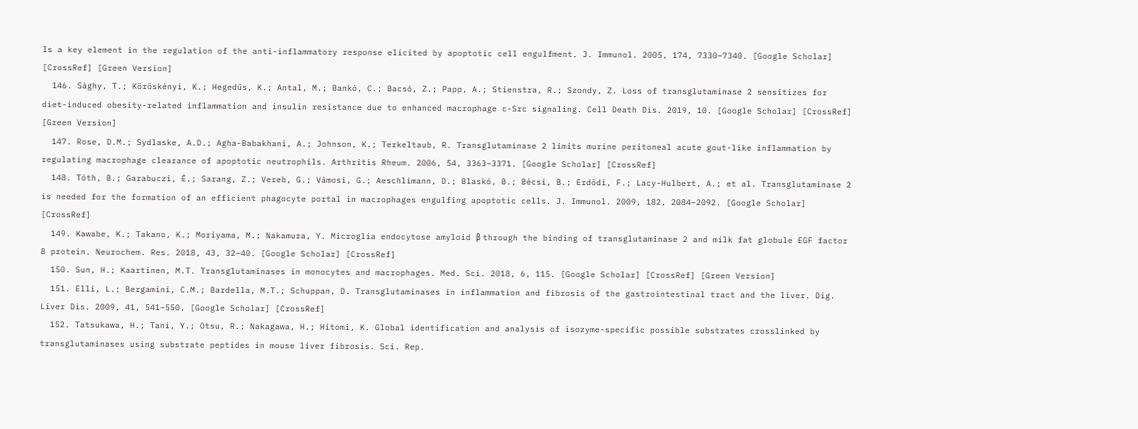Is a key element in the regulation of the anti-inflammatory response elicited by apoptotic cell engulfment. J. Immunol. 2005, 174, 7330–7340. [Google Scholar] [CrossRef] [Green Version]
  146. Sághy, T.; Köröskényi, K.; Hegedűs, K.; Antal, M.; Bankó, C.; Bacsó, Z.; Papp, A.; Stienstra, R.; Szondy, Z. Loss of transglutaminase 2 sensitizes for diet-induced obesity-related inflammation and insulin resistance due to enhanced macrophage c-Src signaling. Cell Death Dis. 2019, 10. [Google Scholar] [CrossRef] [Green Version]
  147. Rose, D.M.; Sydlaske, A.D.; Agha-Babakhani, A.; Johnson, K.; Terkeltaub, R. Transglutaminase 2 limits murine peritoneal acute gout-like inflammation by regulating macrophage clearance of apoptotic neutrophils. Arthritis Rheum. 2006, 54, 3363–3371. [Google Scholar] [CrossRef]
  148. Tóth, B.; Garabuczi, É.; Sarang, Z.; Vereb, G.; Vámosi, G.; Aeschlimann, D.; Blaskó, B.; Bécsi, B.; Erdõdi, F.; Lacy-Hulbert, A.; et al. Transglutaminase 2 is needed for the formation of an efficient phagocyte portal in macrophages engulfing apoptotic cells. J. Immunol. 2009, 182, 2084–2092. [Google Scholar] [CrossRef]
  149. Kawabe, K.; Takano, K.; Moriyama, M.; Nakamura, Y. Microglia endocytose amyloid β through the binding of transglutaminase 2 and milk fat globule EGF factor 8 protein. Neurochem. Res. 2018, 43, 32–40. [Google Scholar] [CrossRef]
  150. Sun, H.; Kaartinen, M.T. Transglutaminases in monocytes and macrophages. Med. Sci. 2018, 6, 115. [Google Scholar] [CrossRef] [Green Version]
  151. Elli, L.; Bergamini, C.M.; Bardella, M.T.; Schuppan, D. Transglutaminases in inflammation and fibrosis of the gastrointestinal tract and the liver. Dig. Liver Dis. 2009, 41, 541–550. [Google Scholar] [CrossRef]
  152. Tatsukawa, H.; Tani, Y.; Otsu, R.; Nakagawa, H.; Hitomi, K. Global identification and analysis of isozyme-specific possible substrates crosslinked by transglutaminases using substrate peptides in mouse liver fibrosis. Sci. Rep.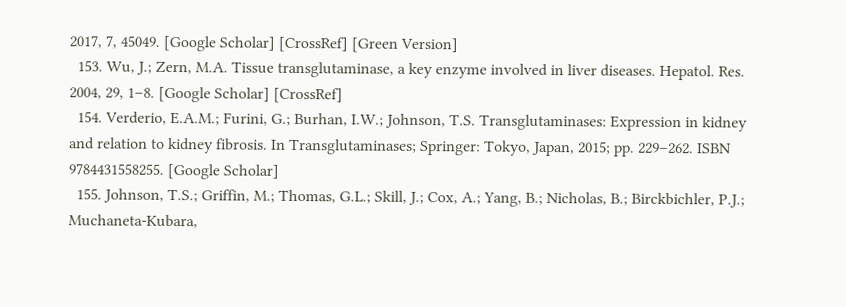2017, 7, 45049. [Google Scholar] [CrossRef] [Green Version]
  153. Wu, J.; Zern, M.A. Tissue transglutaminase, a key enzyme involved in liver diseases. Hepatol. Res. 2004, 29, 1–8. [Google Scholar] [CrossRef]
  154. Verderio, E.A.M.; Furini, G.; Burhan, I.W.; Johnson, T.S. Transglutaminases: Expression in kidney and relation to kidney fibrosis. In Transglutaminases; Springer: Tokyo, Japan, 2015; pp. 229–262. ISBN 9784431558255. [Google Scholar]
  155. Johnson, T.S.; Griffin, M.; Thomas, G.L.; Skill, J.; Cox, A.; Yang, B.; Nicholas, B.; Birckbichler, P.J.; Muchaneta-Kubara,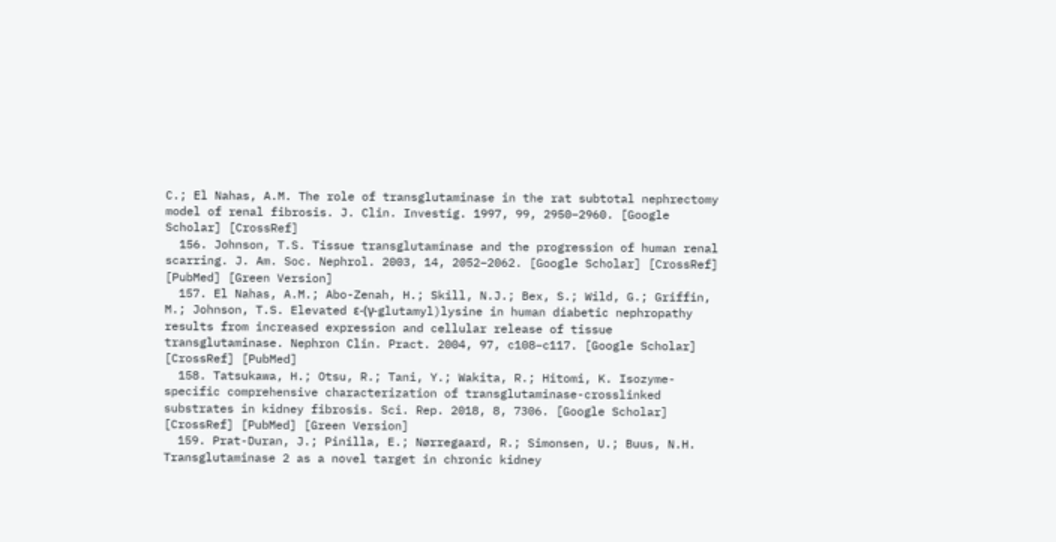C.; El Nahas, A.M. The role of transglutaminase in the rat subtotal nephrectomy model of renal fibrosis. J. Clin. Investig. 1997, 99, 2950–2960. [Google Scholar] [CrossRef]
  156. Johnson, T.S. Tissue transglutaminase and the progression of human renal scarring. J. Am. Soc. Nephrol. 2003, 14, 2052–2062. [Google Scholar] [CrossRef] [PubMed] [Green Version]
  157. El Nahas, A.M.; Abo-Zenah, H.; Skill, N.J.; Bex, S.; Wild, G.; Griffin, M.; Johnson, T.S. Elevated ε-(γ-glutamyl)lysine in human diabetic nephropathy results from increased expression and cellular release of tissue transglutaminase. Nephron Clin. Pract. 2004, 97, c108–c117. [Google Scholar] [CrossRef] [PubMed]
  158. Tatsukawa, H.; Otsu, R.; Tani, Y.; Wakita, R.; Hitomi, K. Isozyme-specific comprehensive characterization of transglutaminase-crosslinked substrates in kidney fibrosis. Sci. Rep. 2018, 8, 7306. [Google Scholar] [CrossRef] [PubMed] [Green Version]
  159. Prat-Duran, J.; Pinilla, E.; Nørregaard, R.; Simonsen, U.; Buus, N.H. Transglutaminase 2 as a novel target in chronic kidney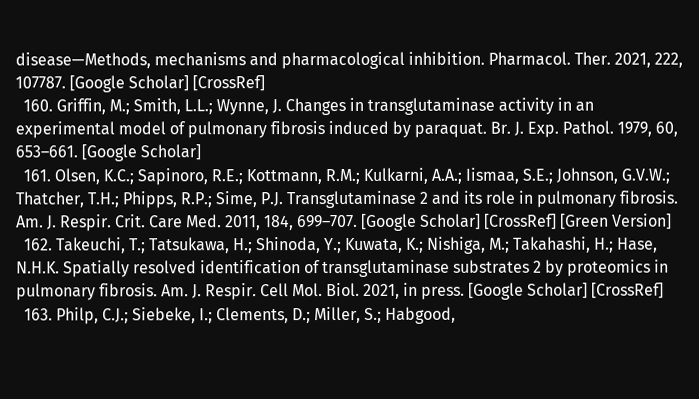disease—Methods, mechanisms and pharmacological inhibition. Pharmacol. Ther. 2021, 222, 107787. [Google Scholar] [CrossRef]
  160. Griffin, M.; Smith, L.L.; Wynne, J. Changes in transglutaminase activity in an experimental model of pulmonary fibrosis induced by paraquat. Br. J. Exp. Pathol. 1979, 60, 653–661. [Google Scholar]
  161. Olsen, K.C.; Sapinoro, R.E.; Kottmann, R.M.; Kulkarni, A.A.; Iismaa, S.E.; Johnson, G.V.W.; Thatcher, T.H.; Phipps, R.P.; Sime, P.J. Transglutaminase 2 and its role in pulmonary fibrosis. Am. J. Respir. Crit. Care Med. 2011, 184, 699–707. [Google Scholar] [CrossRef] [Green Version]
  162. Takeuchi, T.; Tatsukawa, H.; Shinoda, Y.; Kuwata, K.; Nishiga, M.; Takahashi, H.; Hase, N.H.K. Spatially resolved identification of transglutaminase substrates 2 by proteomics in pulmonary fibrosis. Am. J. Respir. Cell Mol. Biol. 2021, in press. [Google Scholar] [CrossRef]
  163. Philp, C.J.; Siebeke, I.; Clements, D.; Miller, S.; Habgood,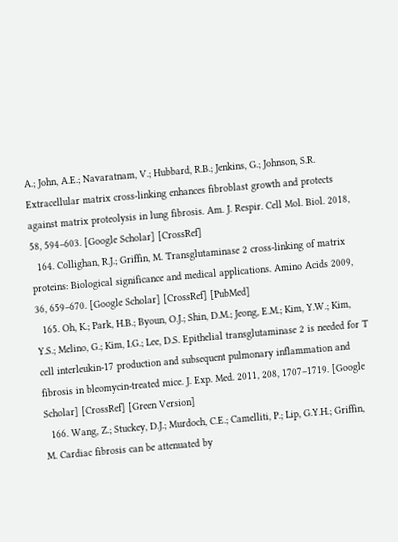A.; John, A.E.; Navaratnam, V.; Hubbard, R.B.; Jenkins, G.; Johnson, S.R. Extracellular matrix cross-linking enhances fibroblast growth and protects against matrix proteolysis in lung fibrosis. Am. J. Respir. Cell Mol. Biol. 2018, 58, 594–603. [Google Scholar] [CrossRef]
  164. Collighan, R.J.; Griffin, M. Transglutaminase 2 cross-linking of matrix proteins: Biological significance and medical applications. Amino Acids 2009, 36, 659–670. [Google Scholar] [CrossRef] [PubMed]
  165. Oh, K.; Park, H.B.; Byoun, O.J.; Shin, D.M.; Jeong, E.M.; Kim, Y.W.; Kim, Y.S.; Melino, G.; Kim, I.G.; Lee, D.S. Epithelial transglutaminase 2 is needed for T cell interleukin-17 production and subsequent pulmonary inflammation and fibrosis in bleomycin-treated mice. J. Exp. Med. 2011, 208, 1707–1719. [Google Scholar] [CrossRef] [Green Version]
  166. Wang, Z.; Stuckey, D.J.; Murdoch, C.E.; Camelliti, P.; Lip, G.Y.H.; Griffin, M. Cardiac fibrosis can be attenuated by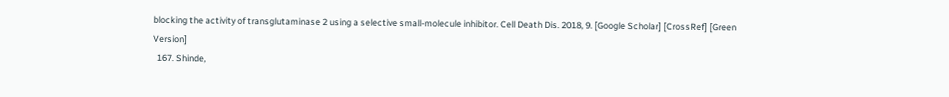blocking the activity of transglutaminase 2 using a selective small-molecule inhibitor. Cell Death Dis. 2018, 9. [Google Scholar] [CrossRef] [Green Version]
  167. Shinde,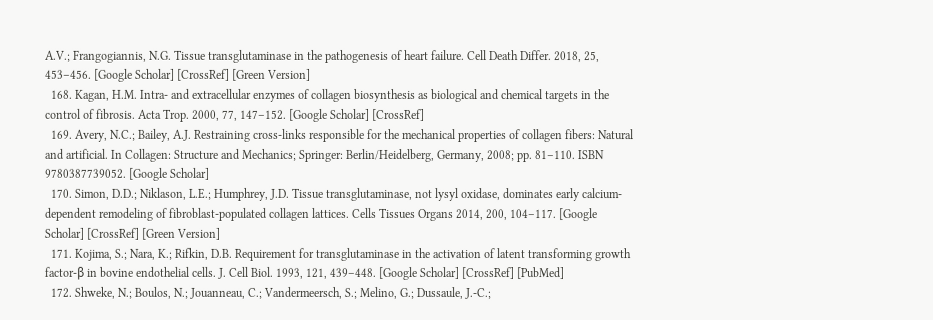A.V.; Frangogiannis, N.G. Tissue transglutaminase in the pathogenesis of heart failure. Cell Death Differ. 2018, 25, 453–456. [Google Scholar] [CrossRef] [Green Version]
  168. Kagan, H.M. Intra- and extracellular enzymes of collagen biosynthesis as biological and chemical targets in the control of fibrosis. Acta Trop. 2000, 77, 147–152. [Google Scholar] [CrossRef]
  169. Avery, N.C.; Bailey, A.J. Restraining cross-links responsible for the mechanical properties of collagen fibers: Natural and artificial. In Collagen: Structure and Mechanics; Springer: Berlin/Heidelberg, Germany, 2008; pp. 81–110. ISBN 9780387739052. [Google Scholar]
  170. Simon, D.D.; Niklason, L.E.; Humphrey, J.D. Tissue transglutaminase, not lysyl oxidase, dominates early calcium-dependent remodeling of fibroblast-populated collagen lattices. Cells Tissues Organs 2014, 200, 104–117. [Google Scholar] [CrossRef] [Green Version]
  171. Kojima, S.; Nara, K.; Rifkin, D.B. Requirement for transglutaminase in the activation of latent transforming growth factor-β in bovine endothelial cells. J. Cell Biol. 1993, 121, 439–448. [Google Scholar] [CrossRef] [PubMed]
  172. Shweke, N.; Boulos, N.; Jouanneau, C.; Vandermeersch, S.; Melino, G.; Dussaule, J.-C.;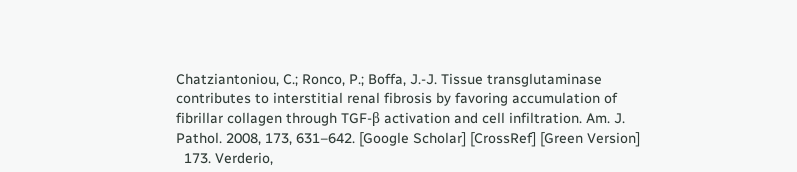Chatziantoniou, C.; Ronco, P.; Boffa, J.-J. Tissue transglutaminase contributes to interstitial renal fibrosis by favoring accumulation of fibrillar collagen through TGF-β activation and cell infiltration. Am. J. Pathol. 2008, 173, 631–642. [Google Scholar] [CrossRef] [Green Version]
  173. Verderio,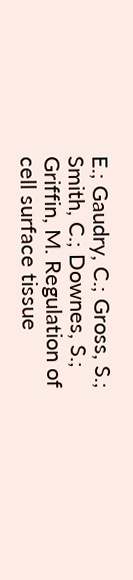E.; Gaudry, C.; Gross, S.; Smith, C.; Downes, S.; Griffin, M. Regulation of cell surface tissue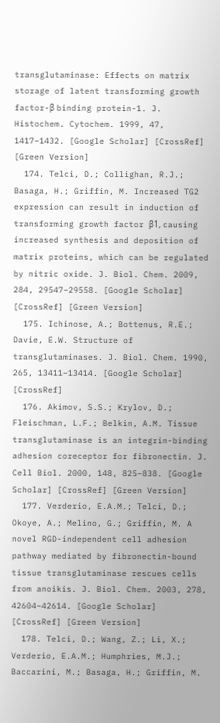transglutaminase: Effects on matrix storage of latent transforming growth factor-β binding protein-1. J. Histochem. Cytochem. 1999, 47, 1417–1432. [Google Scholar] [CrossRef] [Green Version]
  174. Telci, D.; Collighan, R.J.; Basaga, H.; Griffin, M. Increased TG2 expression can result in induction of transforming growth factor β1, causing increased synthesis and deposition of matrix proteins, which can be regulated by nitric oxide. J. Biol. Chem. 2009, 284, 29547–29558. [Google Scholar] [CrossRef] [Green Version]
  175. Ichinose, A.; Bottenus, R.E.; Davie, E.W. Structure of transglutaminases. J. Biol. Chem. 1990, 265, 13411–13414. [Google Scholar] [CrossRef]
  176. Akimov, S.S.; Krylov, D.; Fleischman, L.F.; Belkin, A.M. Tissue transglutaminase is an integrin-binding adhesion coreceptor for fibronectin. J. Cell Biol. 2000, 148, 825–838. [Google Scholar] [CrossRef] [Green Version]
  177. Verderio, E.A.M.; Telci, D.; Okoye, A.; Melino, G.; Griffin, M. A novel RGD-independent cell adhesion pathway mediated by fibronectin-bound tissue transglutaminase rescues cells from anoikis. J. Biol. Chem. 2003, 278, 42604–42614. [Google Scholar] [CrossRef] [Green Version]
  178. Telci, D.; Wang, Z.; Li, X.; Verderio, E.A.M.; Humphries, M.J.; Baccarini, M.; Basaga, H.; Griffin, M.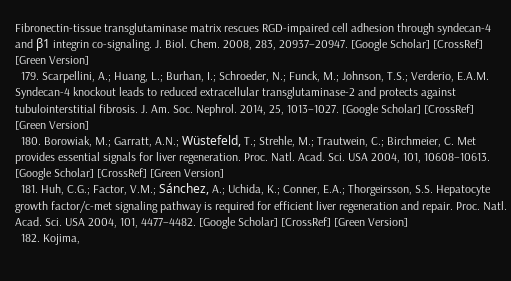Fibronectin-tissue transglutaminase matrix rescues RGD-impaired cell adhesion through syndecan-4 and β1 integrin co-signaling. J. Biol. Chem. 2008, 283, 20937–20947. [Google Scholar] [CrossRef] [Green Version]
  179. Scarpellini, A.; Huang, L.; Burhan, I.; Schroeder, N.; Funck, M.; Johnson, T.S.; Verderio, E.A.M. Syndecan-4 knockout leads to reduced extracellular transglutaminase-2 and protects against tubulointerstitial fibrosis. J. Am. Soc. Nephrol. 2014, 25, 1013–1027. [Google Scholar] [CrossRef] [Green Version]
  180. Borowiak, M.; Garratt, A.N.; Wüstefeld, T.; Strehle, M.; Trautwein, C.; Birchmeier, C. Met provides essential signals for liver regeneration. Proc. Natl. Acad. Sci. USA 2004, 101, 10608–10613. [Google Scholar] [CrossRef] [Green Version]
  181. Huh, C.G.; Factor, V.M.; Sánchez, A.; Uchida, K.; Conner, E.A.; Thorgeirsson, S.S. Hepatocyte growth factor/c-met signaling pathway is required for efficient liver regeneration and repair. Proc. Natl. Acad. Sci. USA 2004, 101, 4477–4482. [Google Scholar] [CrossRef] [Green Version]
  182. Kojima,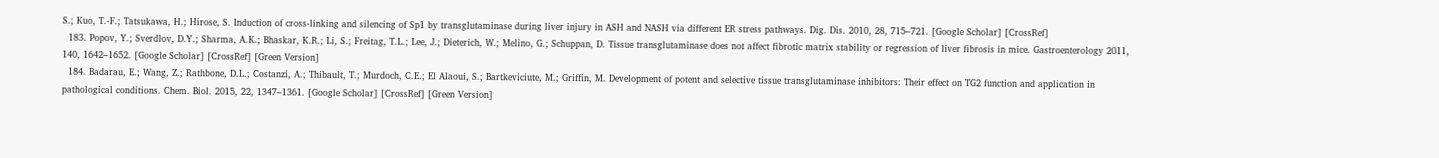S.; Kuo, T.-F.; Tatsukawa, H.; Hirose, S. Induction of cross-linking and silencing of Sp1 by transglutaminase during liver injury in ASH and NASH via different ER stress pathways. Dig. Dis. 2010, 28, 715–721. [Google Scholar] [CrossRef]
  183. Popov, Y.; Sverdlov, D.Y.; Sharma, A.K.; Bhaskar, K.R.; Li, S.; Freitag, T.L.; Lee, J.; Dieterich, W.; Melino, G.; Schuppan, D. Tissue transglutaminase does not affect fibrotic matrix stability or regression of liver fibrosis in mice. Gastroenterology 2011, 140, 1642–1652. [Google Scholar] [CrossRef] [Green Version]
  184. Badarau, E.; Wang, Z.; Rathbone, D.L.; Costanzi, A.; Thibault, T.; Murdoch, C.E.; El Alaoui, S.; Bartkeviciute, M.; Griffin, M. Development of potent and selective tissue transglutaminase inhibitors: Their effect on TG2 function and application in pathological conditions. Chem. Biol. 2015, 22, 1347–1361. [Google Scholar] [CrossRef] [Green Version]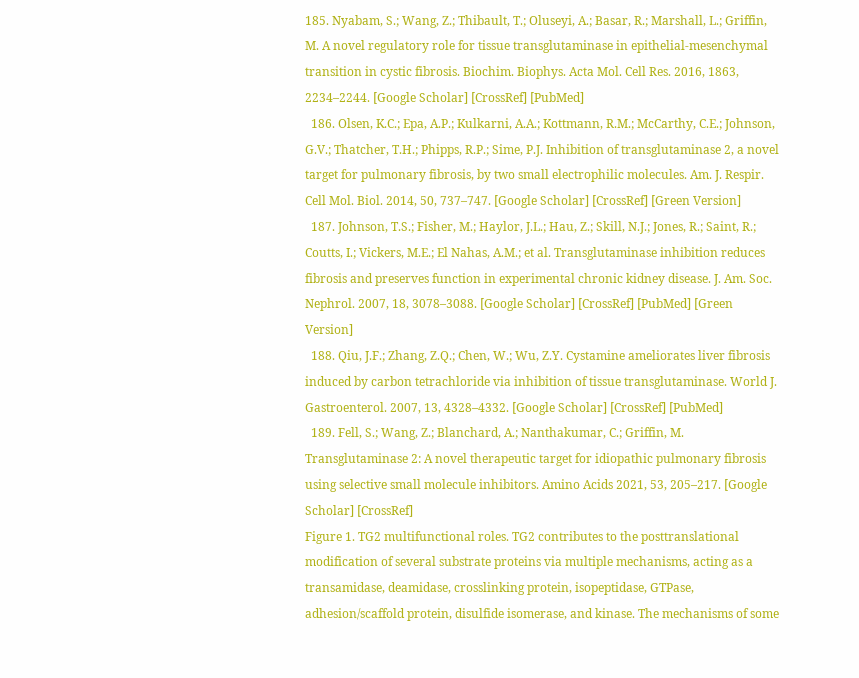185. Nyabam, S.; Wang, Z.; Thibault, T.; Oluseyi, A.; Basar, R.; Marshall, L.; Griffin, M. A novel regulatory role for tissue transglutaminase in epithelial-mesenchymal transition in cystic fibrosis. Biochim. Biophys. Acta Mol. Cell Res. 2016, 1863, 2234–2244. [Google Scholar] [CrossRef] [PubMed]
  186. Olsen, K.C.; Epa, A.P.; Kulkarni, A.A.; Kottmann, R.M.; McCarthy, C.E.; Johnson, G.V.; Thatcher, T.H.; Phipps, R.P.; Sime, P.J. Inhibition of transglutaminase 2, a novel target for pulmonary fibrosis, by two small electrophilic molecules. Am. J. Respir. Cell Mol. Biol. 2014, 50, 737–747. [Google Scholar] [CrossRef] [Green Version]
  187. Johnson, T.S.; Fisher, M.; Haylor, J.L.; Hau, Z.; Skill, N.J.; Jones, R.; Saint, R.; Coutts, I.; Vickers, M.E.; El Nahas, A.M.; et al. Transglutaminase inhibition reduces fibrosis and preserves function in experimental chronic kidney disease. J. Am. Soc. Nephrol. 2007, 18, 3078–3088. [Google Scholar] [CrossRef] [PubMed] [Green Version]
  188. Qiu, J.F.; Zhang, Z.Q.; Chen, W.; Wu, Z.Y. Cystamine ameliorates liver fibrosis induced by carbon tetrachloride via inhibition of tissue transglutaminase. World J. Gastroenterol. 2007, 13, 4328–4332. [Google Scholar] [CrossRef] [PubMed]
  189. Fell, S.; Wang, Z.; Blanchard, A.; Nanthakumar, C.; Griffin, M. Transglutaminase 2: A novel therapeutic target for idiopathic pulmonary fibrosis using selective small molecule inhibitors. Amino Acids 2021, 53, 205–217. [Google Scholar] [CrossRef]
Figure 1. TG2 multifunctional roles. TG2 contributes to the posttranslational modification of several substrate proteins via multiple mechanisms, acting as a transamidase, deamidase, crosslinking protein, isopeptidase, GTPase, adhesion/scaffold protein, disulfide isomerase, and kinase. The mechanisms of some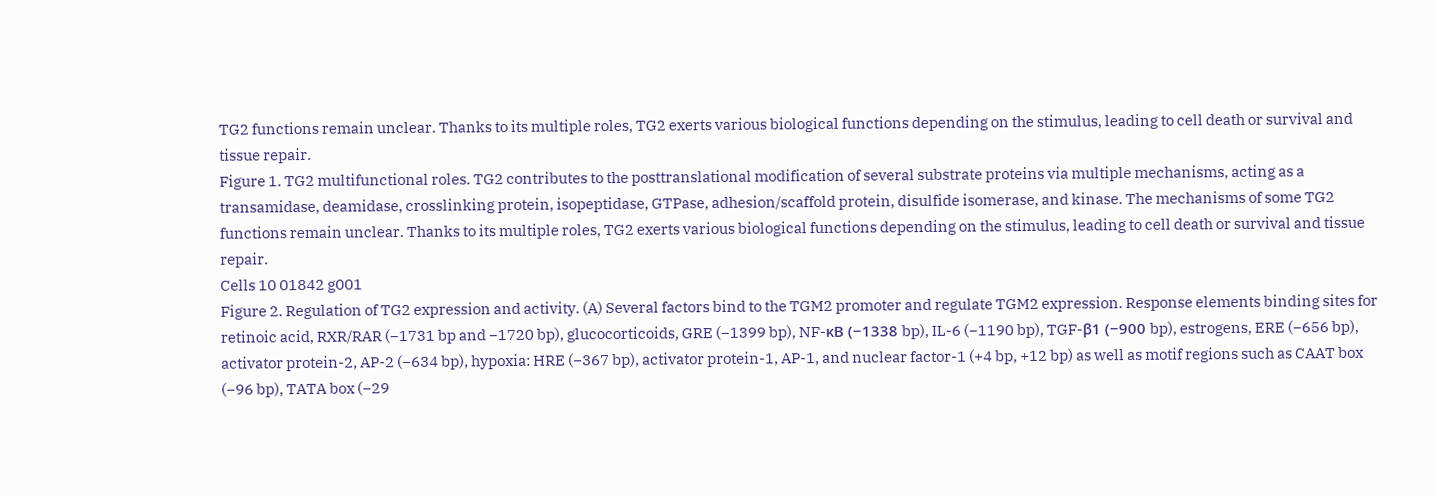TG2 functions remain unclear. Thanks to its multiple roles, TG2 exerts various biological functions depending on the stimulus, leading to cell death or survival and tissue repair.
Figure 1. TG2 multifunctional roles. TG2 contributes to the posttranslational modification of several substrate proteins via multiple mechanisms, acting as a transamidase, deamidase, crosslinking protein, isopeptidase, GTPase, adhesion/scaffold protein, disulfide isomerase, and kinase. The mechanisms of some TG2 functions remain unclear. Thanks to its multiple roles, TG2 exerts various biological functions depending on the stimulus, leading to cell death or survival and tissue repair.
Cells 10 01842 g001
Figure 2. Regulation of TG2 expression and activity. (A) Several factors bind to the TGM2 promoter and regulate TGM2 expression. Response elements binding sites for retinoic acid, RXR/RAR (−1731 bp and −1720 bp), glucocorticoids, GRE (−1399 bp), NF-κB (−1338 bp), IL-6 (−1190 bp), TGF-β1 (−900 bp), estrogens, ERE (−656 bp), activator protein-2, AP-2 (−634 bp), hypoxia: HRE (−367 bp), activator protein-1, AP-1, and nuclear factor-1 (+4 bp, +12 bp) as well as motif regions such as CAAT box (−96 bp), TATA box (−29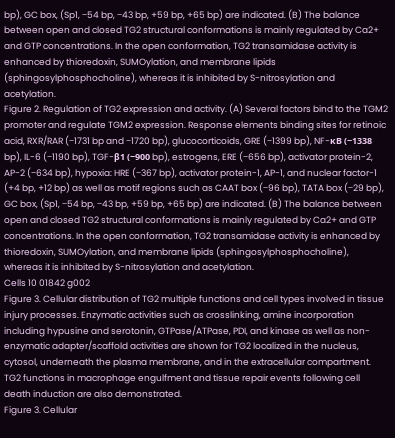bp), GC box, (Sp1, −54 bp, −43 bp, +59 bp, +65 bp) are indicated. (B) The balance between open and closed TG2 structural conformations is mainly regulated by Ca2+ and GTP concentrations. In the open conformation, TG2 transamidase activity is enhanced by thioredoxin, SUMOylation, and membrane lipids (sphingosylphosphocholine), whereas it is inhibited by S-nitrosylation and acetylation.
Figure 2. Regulation of TG2 expression and activity. (A) Several factors bind to the TGM2 promoter and regulate TGM2 expression. Response elements binding sites for retinoic acid, RXR/RAR (−1731 bp and −1720 bp), glucocorticoids, GRE (−1399 bp), NF-κB (−1338 bp), IL-6 (−1190 bp), TGF-β1 (−900 bp), estrogens, ERE (−656 bp), activator protein-2, AP-2 (−634 bp), hypoxia: HRE (−367 bp), activator protein-1, AP-1, and nuclear factor-1 (+4 bp, +12 bp) as well as motif regions such as CAAT box (−96 bp), TATA box (−29 bp), GC box, (Sp1, −54 bp, −43 bp, +59 bp, +65 bp) are indicated. (B) The balance between open and closed TG2 structural conformations is mainly regulated by Ca2+ and GTP concentrations. In the open conformation, TG2 transamidase activity is enhanced by thioredoxin, SUMOylation, and membrane lipids (sphingosylphosphocholine), whereas it is inhibited by S-nitrosylation and acetylation.
Cells 10 01842 g002
Figure 3. Cellular distribution of TG2 multiple functions and cell types involved in tissue injury processes. Enzymatic activities such as crosslinking, amine incorporation including hypusine and serotonin, GTPase/ATPase, PDI, and kinase as well as non-enzymatic adapter/scaffold activities are shown for TG2 localized in the nucleus, cytosol, underneath the plasma membrane, and in the extracellular compartment. TG2 functions in macrophage engulfment and tissue repair events following cell death induction are also demonstrated.
Figure 3. Cellular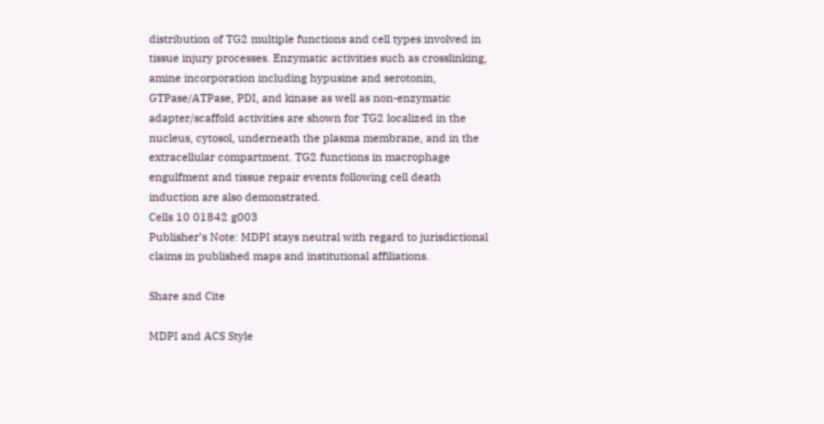distribution of TG2 multiple functions and cell types involved in tissue injury processes. Enzymatic activities such as crosslinking, amine incorporation including hypusine and serotonin, GTPase/ATPase, PDI, and kinase as well as non-enzymatic adapter/scaffold activities are shown for TG2 localized in the nucleus, cytosol, underneath the plasma membrane, and in the extracellular compartment. TG2 functions in macrophage engulfment and tissue repair events following cell death induction are also demonstrated.
Cells 10 01842 g003
Publisher’s Note: MDPI stays neutral with regard to jurisdictional claims in published maps and institutional affiliations.

Share and Cite

MDPI and ACS Style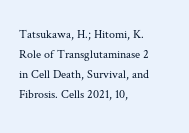Tatsukawa, H.; Hitomi, K. Role of Transglutaminase 2 in Cell Death, Survival, and Fibrosis. Cells 2021, 10,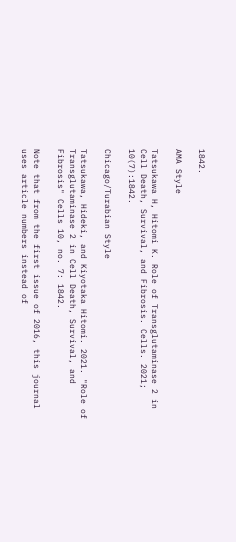1842.

AMA Style

Tatsukawa H, Hitomi K. Role of Transglutaminase 2 in Cell Death, Survival, and Fibrosis. Cells. 2021; 10(7):1842.

Chicago/Turabian Style

Tatsukawa, Hideki, and Kiyotaka Hitomi. 2021. "Role of Transglutaminase 2 in Cell Death, Survival, and Fibrosis" Cells 10, no. 7: 1842.

Note that from the first issue of 2016, this journal uses article numbers instead of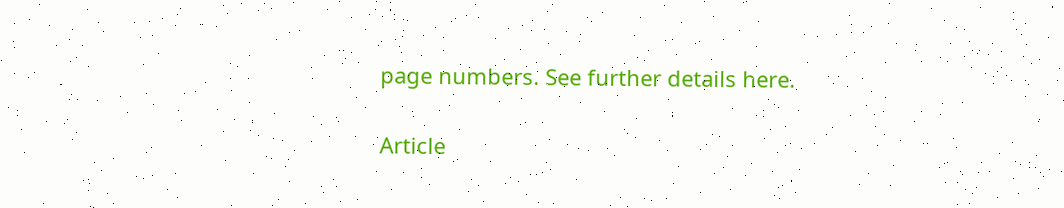page numbers. See further details here.

Article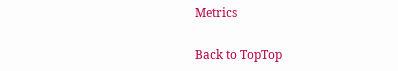Metrics

Back to TopTop